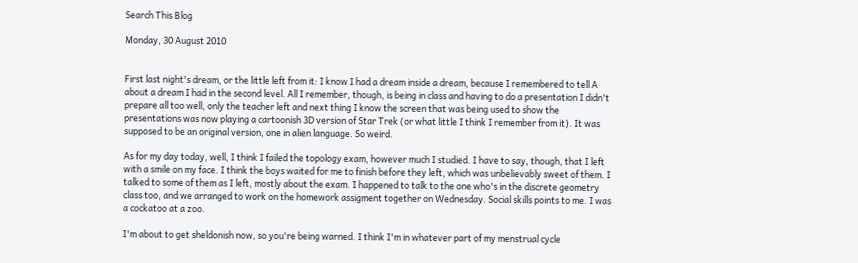Search This Blog

Monday, 30 August 2010


First last night's dream, or the little left from it: I know I had a dream inside a dream, because I remembered to tell A about a dream I had in the second level. All I remember, though, is being in class and having to do a presentation I didn't prepare all too well, only the teacher left and next thing I know the screen that was being used to show the presentations was now playing a cartoonish 3D version of Star Trek (or what little I think I remember from it). It was supposed to be an original version, one in alien language. So weird.

As for my day today, well, I think I failed the topology exam, however much I studied. I have to say, though, that I left with a smile on my face. I think the boys waited for me to finish before they left, which was unbelievably sweet of them. I talked to some of them as I left, mostly about the exam. I happened to talk to the one who's in the discrete geometry class too, and we arranged to work on the homework assigment together on Wednesday. Social skills points to me. I was a cockatoo at a zoo.

I'm about to get sheldonish now, so you're being warned. I think I'm in whatever part of my menstrual cycle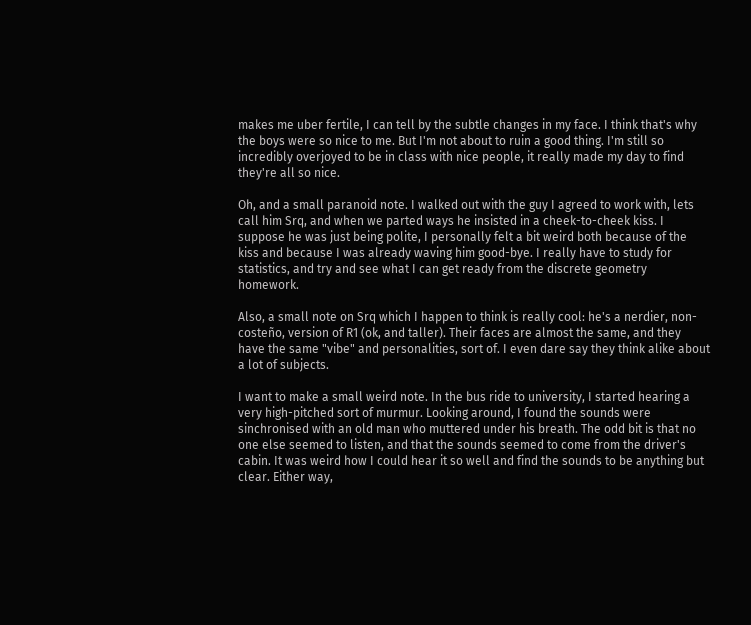makes me uber fertile, I can tell by the subtle changes in my face. I think that's why the boys were so nice to me. But I'm not about to ruin a good thing. I'm still so incredibly overjoyed to be in class with nice people, it really made my day to find they're all so nice.

Oh, and a small paranoid note. I walked out with the guy I agreed to work with, lets call him Srq, and when we parted ways he insisted in a cheek-to-cheek kiss. I suppose he was just being polite, I personally felt a bit weird both because of the kiss and because I was already waving him good-bye. I really have to study for statistics, and try and see what I can get ready from the discrete geometry homework.

Also, a small note on Srq which I happen to think is really cool: he's a nerdier, non-costeño, version of R1 (ok, and taller). Their faces are almost the same, and they have the same "vibe" and personalities, sort of. I even dare say they think alike about a lot of subjects.

I want to make a small weird note. In the bus ride to university, I started hearing a very high-pitched sort of murmur. Looking around, I found the sounds were sinchronised with an old man who muttered under his breath. The odd bit is that no one else seemed to listen, and that the sounds seemed to come from the driver's cabin. It was weird how I could hear it so well and find the sounds to be anything but clear. Either way,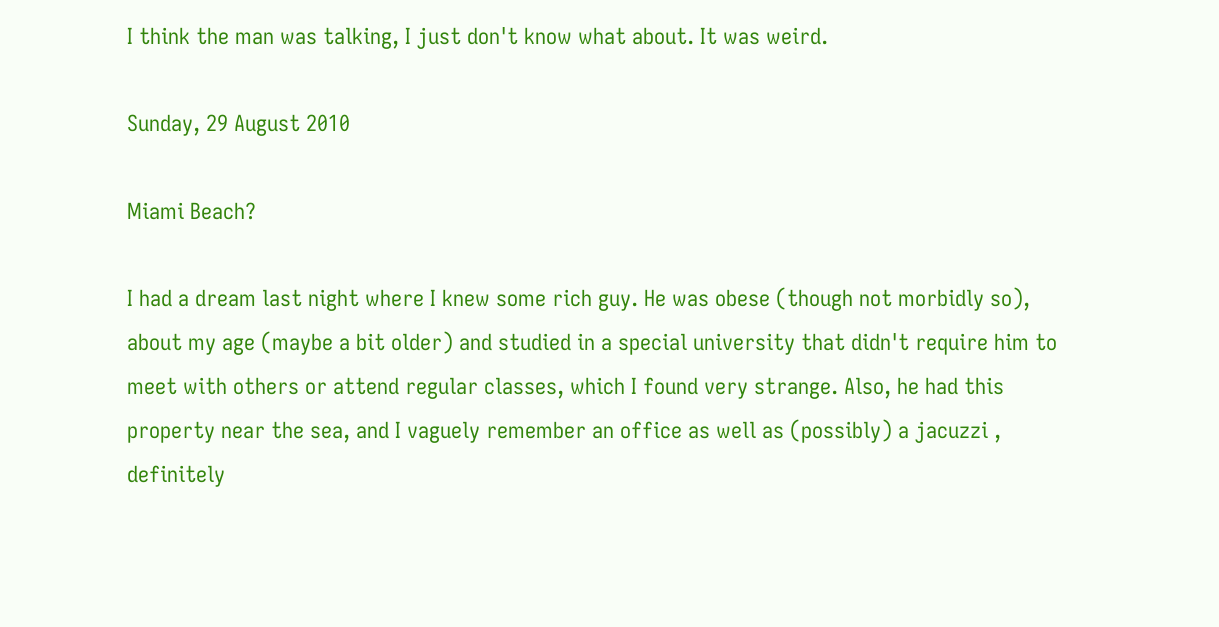I think the man was talking, I just don't know what about. It was weird.

Sunday, 29 August 2010

Miami Beach?

I had a dream last night where I knew some rich guy. He was obese (though not morbidly so), about my age (maybe a bit older) and studied in a special university that didn't require him to meet with others or attend regular classes, which I found very strange. Also, he had this property near the sea, and I vaguely remember an office as well as (possibly) a jacuzzi , definitely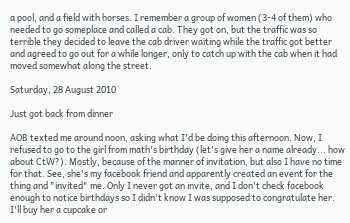a pool, and a field with horses. I remember a group of women (3-4 of them) who needed to go someplace and called a cab. They got on, but the traffic was so terrible they decided to leave the cab driver waiting while the traffic got better and agreed to go out for a while longer, only to catch up with the cab when it had moved somewhat along the street.

Saturday, 28 August 2010

Just got back from dinner

AOB texted me around noon, asking what I'd be doing this afternoon. Now, I refused to go to the girl from math's birthday (let's give her a name already... how about CtW?). Mostly, because of the manner of invitation, but also I have no time for that. See, she's my facebook friend and apparently created an event for the thing and "invited" me. Only I never got an invite, and I don't check facebook enough to notice birthdays so I didn't know I was supposed to congratulate her. I'll buy her a cupcake or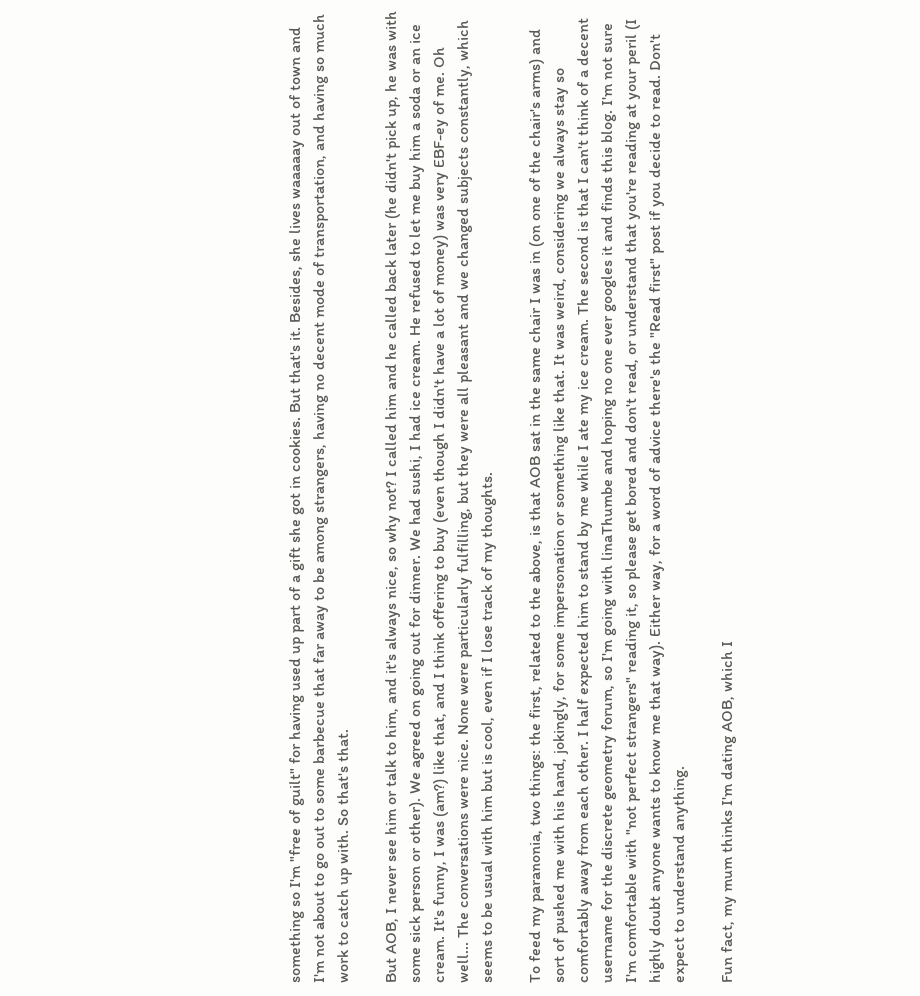something so I'm "free of guilt" for having used up part of a gift she got in cookies. But that's it. Besides, she lives waaaaay out of town and I'm not about to go out to some barbecue that far away to be among strangers, having no decent mode of transportation, and having so much work to catch up with. So that's that.

But AOB, I never see him or talk to him, and it's always nice, so why not? I called him and he called back later (he didn't pick up, he was with some sick person or other). We agreed on going out for dinner. We had sushi, I had ice cream. He refused to let me buy him a soda or an ice cream. It's funny, I was (am?) like that, and I think offering to buy (even though I didn't have a lot of money) was very EBF-ey of me. Oh well... The conversations were nice. None were particularly fulfilling, but they were all pleasant and we changed subjects constantly, which seems to be usual with him but is cool, even if I lose track of my thoughts.

To feed my paranonia, two things: the first, related to the above, is that AOB sat in the same chair I was in (on one of the chair's arms) and sort of pushed me with his hand, jokingly, for some impersonation or something like that. It was weird, considering we always stay so comfortably away from each other. I half expected him to stand by me while I ate my ice cream. The second is that I can't think of a decent username for the discrete geometry forum, so I'm going with linaThumbe and hoping no one ever googles it and finds this blog. I'm not sure I'm comfortable with "not perfect strangers" reading it, so please get bored and don't read, or understand that you're reading at your peril (I highly doubt anyone wants to know me that way). Either way, for a word of advice there's the "Read first" post if you decide to read. Don't expect to understand anything.

Fun fact, my mum thinks I'm dating AOB, which I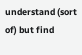understand (sort of) but find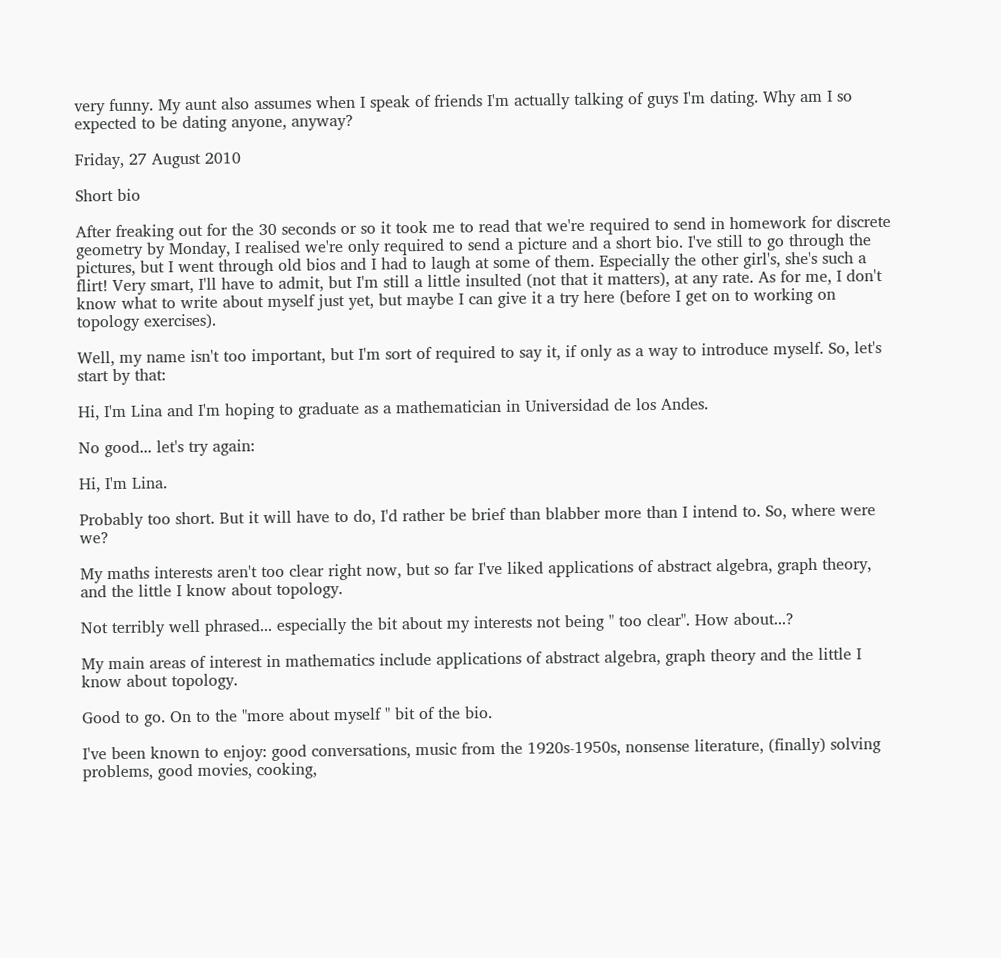very funny. My aunt also assumes when I speak of friends I'm actually talking of guys I'm dating. Why am I so expected to be dating anyone, anyway?

Friday, 27 August 2010

Short bio

After freaking out for the 30 seconds or so it took me to read that we're required to send in homework for discrete geometry by Monday, I realised we're only required to send a picture and a short bio. I've still to go through the pictures, but I went through old bios and I had to laugh at some of them. Especially the other girl's, she's such a flirt! Very smart, I'll have to admit, but I'm still a little insulted (not that it matters), at any rate. As for me, I don't know what to write about myself just yet, but maybe I can give it a try here (before I get on to working on topology exercises).

Well, my name isn't too important, but I'm sort of required to say it, if only as a way to introduce myself. So, let's start by that:

Hi, I'm Lina and I'm hoping to graduate as a mathematician in Universidad de los Andes.

No good... let's try again:

Hi, I'm Lina.

Probably too short. But it will have to do, I'd rather be brief than blabber more than I intend to. So, where were we?

My maths interests aren't too clear right now, but so far I've liked applications of abstract algebra, graph theory, and the little I know about topology.

Not terribly well phrased... especially the bit about my interests not being " too clear". How about...?

My main areas of interest in mathematics include applications of abstract algebra, graph theory and the little I know about topology.

Good to go. On to the "more about myself " bit of the bio.

I've been known to enjoy: good conversations, music from the 1920s-1950s, nonsense literature, (finally) solving problems, good movies, cooking,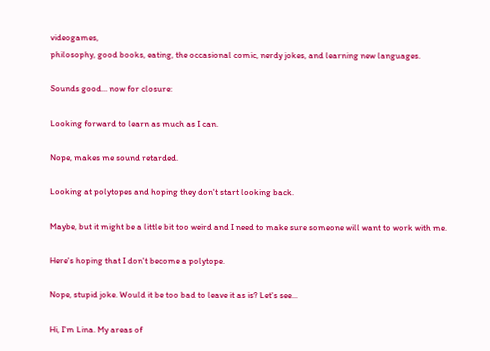videogames,
philosophy, good books, eating, the occasional comic, nerdy jokes, and learning new languages.

Sounds good... now for closure:

Looking forward to learn as much as I can.

Nope, makes me sound retarded.

Looking at polytopes and hoping they don't start looking back.

Maybe, but it might be a little bit too weird and I need to make sure someone will want to work with me.

Here's hoping that I don't become a polytope.

Nope, stupid joke. Would it be too bad to leave it as is? Let's see...

Hi, I'm Lina. My areas of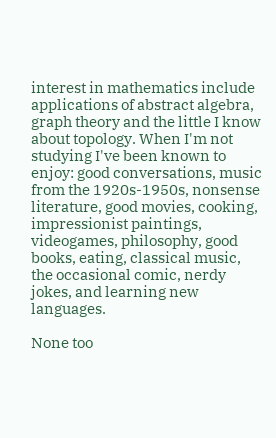interest in mathematics include applications of abstract algebra, graph theory and the little I know about topology. When I'm not studying I've been known to enjoy: good conversations, music from the 1920s-1950s, nonsense literature, good movies, cooking, impressionist paintings, videogames, philosophy, good books, eating, classical music, the occasional comic, nerdy jokes, and learning new languages.

None too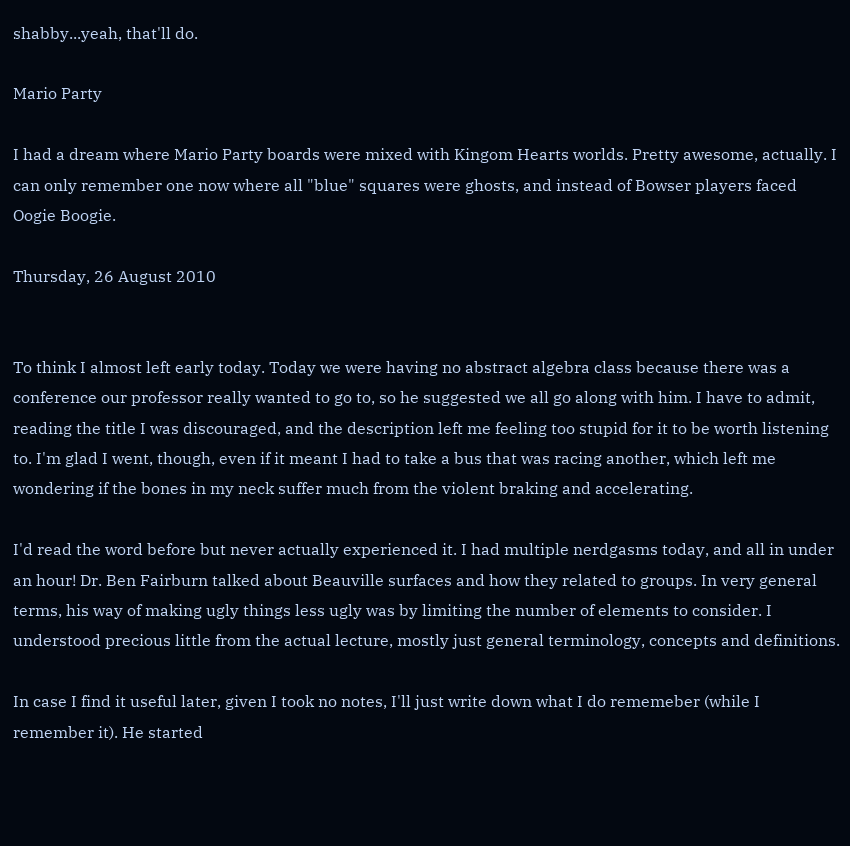shabby...yeah, that'll do.

Mario Party

I had a dream where Mario Party boards were mixed with Kingom Hearts worlds. Pretty awesome, actually. I can only remember one now where all "blue" squares were ghosts, and instead of Bowser players faced Oogie Boogie.

Thursday, 26 August 2010


To think I almost left early today. Today we were having no abstract algebra class because there was a conference our professor really wanted to go to, so he suggested we all go along with him. I have to admit, reading the title I was discouraged, and the description left me feeling too stupid for it to be worth listening to. I'm glad I went, though, even if it meant I had to take a bus that was racing another, which left me wondering if the bones in my neck suffer much from the violent braking and accelerating.

I'd read the word before but never actually experienced it. I had multiple nerdgasms today, and all in under an hour! Dr. Ben Fairburn talked about Beauville surfaces and how they related to groups. In very general terms, his way of making ugly things less ugly was by limiting the number of elements to consider. I understood precious little from the actual lecture, mostly just general terminology, concepts and definitions.

In case I find it useful later, given I took no notes, I'll just write down what I do rememeber (while I remember it). He started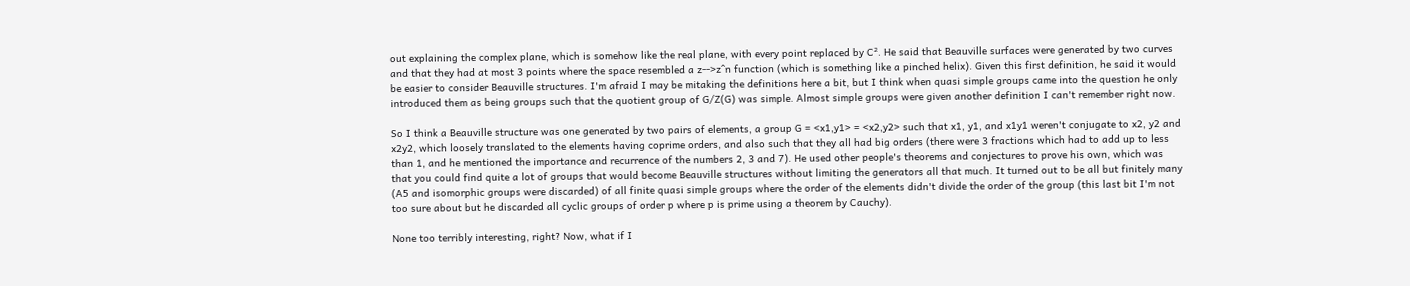out explaining the complex plane, which is somehow like the real plane, with every point replaced by C². He said that Beauville surfaces were generated by two curves and that they had at most 3 points where the space resembled a z-->z^n function (which is something like a pinched helix). Given this first definition, he said it would be easier to consider Beauville structures. I'm afraid I may be mitaking the definitions here a bit, but I think when quasi simple groups came into the question he only introduced them as being groups such that the quotient group of G/Z(G) was simple. Almost simple groups were given another definition I can't remember right now.

So I think a Beauville structure was one generated by two pairs of elements, a group G = <x1,y1> = <x2,y2> such that x1, y1, and x1y1 weren't conjugate to x2, y2 and x2y2, which loosely translated to the elements having coprime orders, and also such that they all had big orders (there were 3 fractions which had to add up to less than 1, and he mentioned the importance and recurrence of the numbers 2, 3 and 7). He used other people's theorems and conjectures to prove his own, which was that you could find quite a lot of groups that would become Beauville structures without limiting the generators all that much. It turned out to be all but finitely many (A5 and isomorphic groups were discarded) of all finite quasi simple groups where the order of the elements didn't divide the order of the group (this last bit I'm not too sure about but he discarded all cyclic groups of order p where p is prime using a theorem by Cauchy).

None too terribly interesting, right? Now, what if I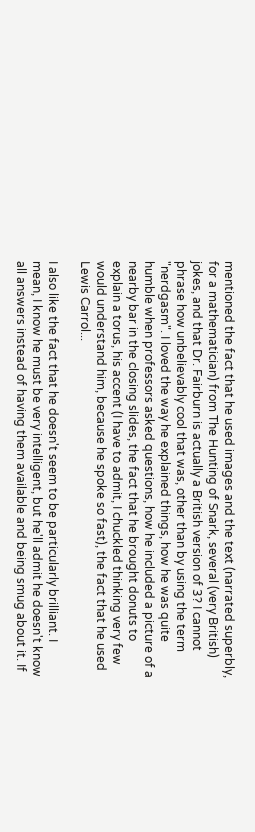mentioned the fact that he used images and the text (narrated superbly, for a mathematician) from The Hunting of Snark, several (very British) jokes, and that Dr. Fairburn is actually a British version of 3? I cannot phrase how unbelievably cool that was, other than by using the term "nerdgasm". I loved the way he explained things, how he was quite humble when professors asked questions, how he included a picture of a nearby bar in the closing slides, the fact that he brought donuts to explain a torus, his accent (I have to admit, I chuckled thinking very few would understand him, because he spoke so fast), the fact that he used Lewis Carrol...

I also like the fact that he doesn't seem to be particularly brilliant. I mean, I know he must be very intelligent, but he'll admit he doesn't know all answers instead of having them available and being smug about it. If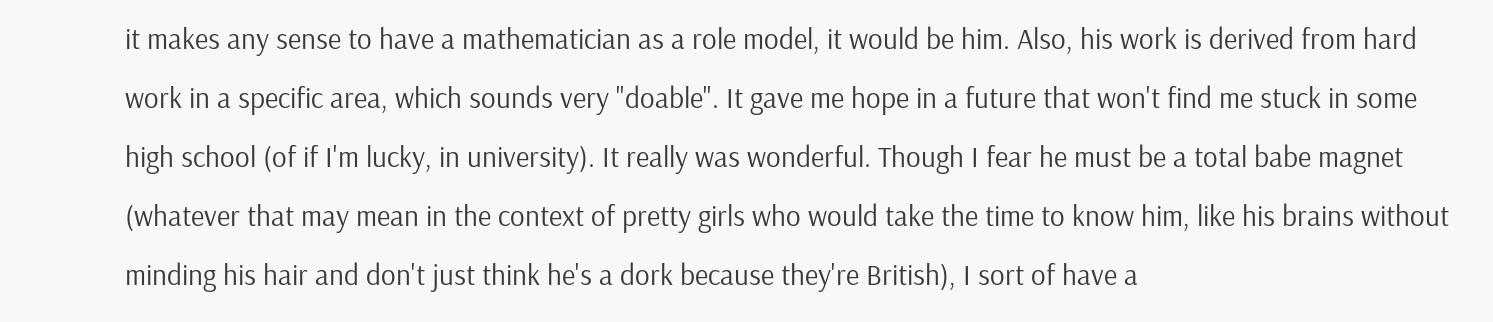it makes any sense to have a mathematician as a role model, it would be him. Also, his work is derived from hard work in a specific area, which sounds very "doable". It gave me hope in a future that won't find me stuck in some high school (of if I'm lucky, in university). It really was wonderful. Though I fear he must be a total babe magnet (whatever that may mean in the context of pretty girls who would take the time to know him, like his brains without minding his hair and don't just think he's a dork because they're British), I sort of have a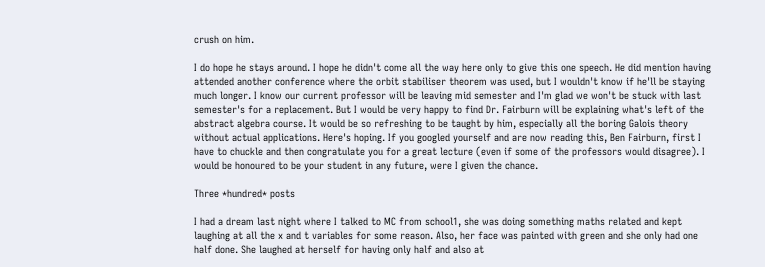crush on him.

I do hope he stays around. I hope he didn't come all the way here only to give this one speech. He did mention having attended another conference where the orbit stabiliser theorem was used, but I wouldn't know if he'll be staying much longer. I know our current professor will be leaving mid semester and I'm glad we won't be stuck with last semester's for a replacement. But I would be very happy to find Dr. Fairburn will be explaining what's left of the abstract algebra course. It would be so refreshing to be taught by him, especially all the boring Galois theory without actual applications. Here's hoping. If you googled yourself and are now reading this, Ben Fairburn, first I have to chuckle and then congratulate you for a great lecture (even if some of the professors would disagree). I would be honoured to be your student in any future, were I given the chance.

Three *hundred* posts

I had a dream last night where I talked to MC from school1, she was doing something maths related and kept laughing at all the x and t variables for some reason. Also, her face was painted with green and she only had one half done. She laughed at herself for having only half and also at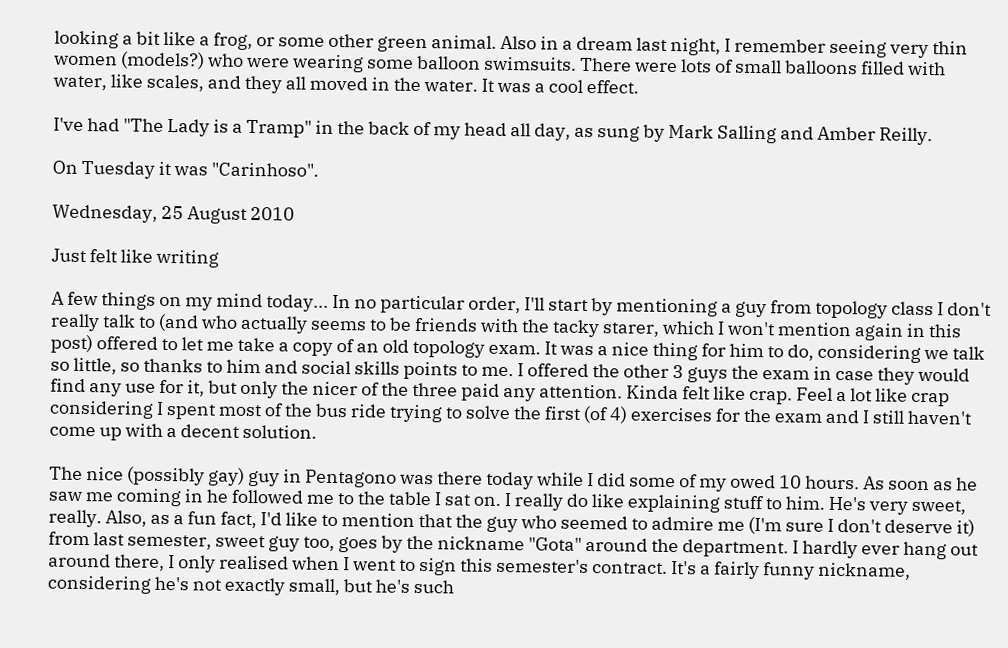looking a bit like a frog, or some other green animal. Also in a dream last night, I remember seeing very thin women (models?) who were wearing some balloon swimsuits. There were lots of small balloons filled with water, like scales, and they all moved in the water. It was a cool effect.

I've had "The Lady is a Tramp" in the back of my head all day, as sung by Mark Salling and Amber Reilly.

On Tuesday it was "Carinhoso".

Wednesday, 25 August 2010

Just felt like writing

A few things on my mind today... In no particular order, I'll start by mentioning a guy from topology class I don't really talk to (and who actually seems to be friends with the tacky starer, which I won't mention again in this post) offered to let me take a copy of an old topology exam. It was a nice thing for him to do, considering we talk so little, so thanks to him and social skills points to me. I offered the other 3 guys the exam in case they would find any use for it, but only the nicer of the three paid any attention. Kinda felt like crap. Feel a lot like crap considering I spent most of the bus ride trying to solve the first (of 4) exercises for the exam and I still haven't come up with a decent solution.

The nice (possibly gay) guy in Pentagono was there today while I did some of my owed 10 hours. As soon as he saw me coming in he followed me to the table I sat on. I really do like explaining stuff to him. He's very sweet, really. Also, as a fun fact, I'd like to mention that the guy who seemed to admire me (I'm sure I don't deserve it) from last semester, sweet guy too, goes by the nickname "Gota" around the department. I hardly ever hang out around there, I only realised when I went to sign this semester's contract. It's a fairly funny nickname, considering he's not exactly small, but he's such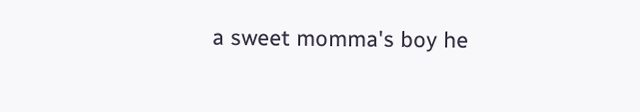a sweet momma's boy he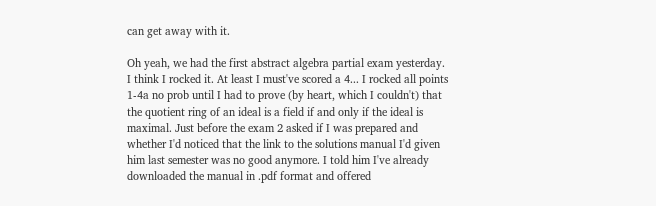can get away with it.

Oh yeah, we had the first abstract algebra partial exam yesterday. I think I rocked it. At least I must've scored a 4... I rocked all points 1-4a no prob until I had to prove (by heart, which I couldn't) that the quotient ring of an ideal is a field if and only if the ideal is maximal. Just before the exam 2 asked if I was prepared and whether I'd noticed that the link to the solutions manual I'd given him last semester was no good anymore. I told him I've already downloaded the manual in .pdf format and offered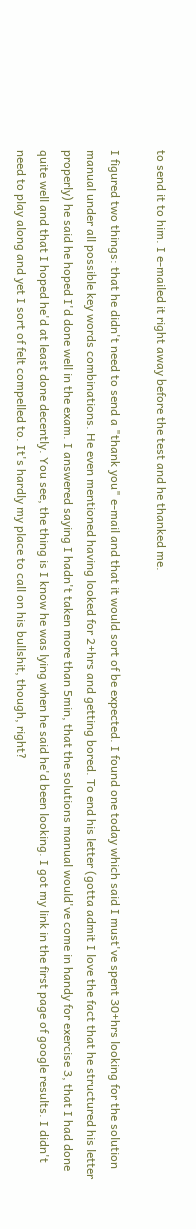to send it to him. I e-mailed it right away before the test and he thanked me.

I figured two things: that he didn't need to send a "thank you" e-mail and that it would sort of be expected. I found one today which said I must've spent 30+hrs looking for the solution manual under all possible key words combinations. He even mentioned having looked for 2+hrs and getting bored. To end his letter (gotta admit I love the fact that he structured his letter properly) he said he hoped I'd done well in the exam. I answered saying I hadn't taken more than 5min, that the solutions manual would've come in handy for exercise 3, that I had done quite well and that I hoped he'd at least done decently. You see, the thing is I know he was lying when he said he'd been looking. I got my link in the first page of google results. I didn't need to play along and yet I sort of felt compelled to. It's hardly my place to call on his bullshit, though, right?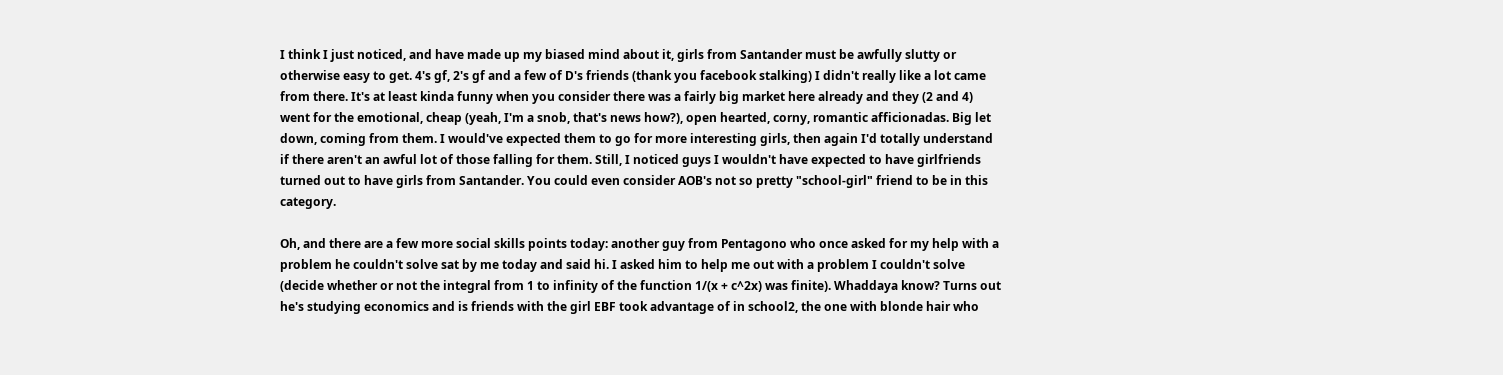I think I just noticed, and have made up my biased mind about it, girls from Santander must be awfully slutty or otherwise easy to get. 4's gf, 2's gf and a few of D's friends (thank you facebook stalking) I didn't really like a lot came from there. It's at least kinda funny when you consider there was a fairly big market here already and they (2 and 4) went for the emotional, cheap (yeah, I'm a snob, that's news how?), open hearted, corny, romantic afficionadas. Big let down, coming from them. I would've expected them to go for more interesting girls, then again I'd totally understand if there aren't an awful lot of those falling for them. Still, I noticed guys I wouldn't have expected to have girlfriends turned out to have girls from Santander. You could even consider AOB's not so pretty "school-girl" friend to be in this category.

Oh, and there are a few more social skills points today: another guy from Pentagono who once asked for my help with a problem he couldn't solve sat by me today and said hi. I asked him to help me out with a problem I couldn't solve (decide whether or not the integral from 1 to infinity of the function 1/(x + c^2x) was finite). Whaddaya know? Turns out he's studying economics and is friends with the girl EBF took advantage of in school2, the one with blonde hair who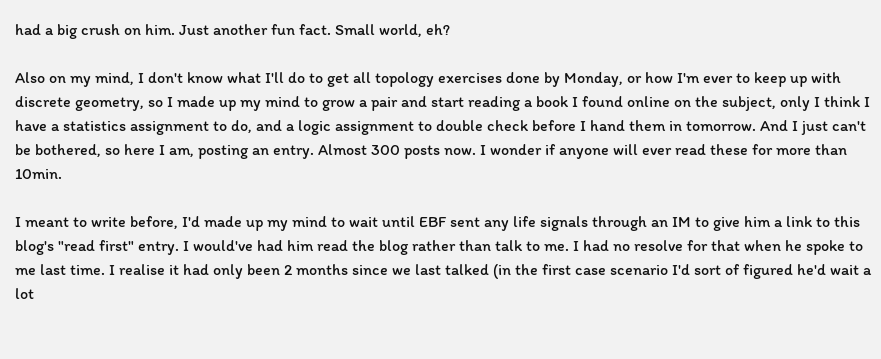had a big crush on him. Just another fun fact. Small world, eh?

Also on my mind, I don't know what I'll do to get all topology exercises done by Monday, or how I'm ever to keep up with discrete geometry, so I made up my mind to grow a pair and start reading a book I found online on the subject, only I think I have a statistics assignment to do, and a logic assignment to double check before I hand them in tomorrow. And I just can't be bothered, so here I am, posting an entry. Almost 300 posts now. I wonder if anyone will ever read these for more than 10min.

I meant to write before, I'd made up my mind to wait until EBF sent any life signals through an IM to give him a link to this blog's "read first" entry. I would've had him read the blog rather than talk to me. I had no resolve for that when he spoke to me last time. I realise it had only been 2 months since we last talked (in the first case scenario I'd sort of figured he'd wait a lot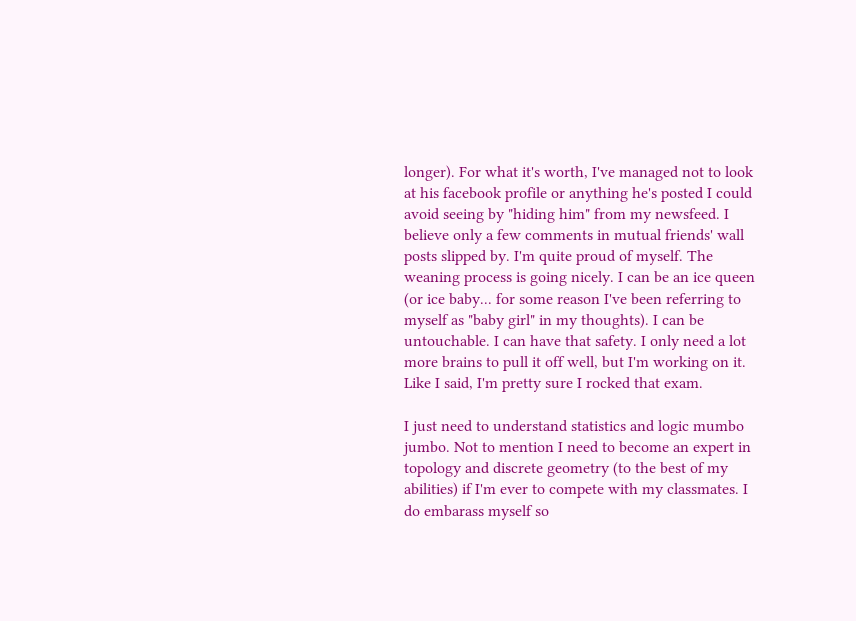longer). For what it's worth, I've managed not to look at his facebook profile or anything he's posted I could avoid seeing by "hiding him" from my newsfeed. I believe only a few comments in mutual friends' wall posts slipped by. I'm quite proud of myself. The weaning process is going nicely. I can be an ice queen (or ice baby... for some reason I've been referring to myself as "baby girl" in my thoughts). I can be untouchable. I can have that safety. I only need a lot more brains to pull it off well, but I'm working on it. Like I said, I'm pretty sure I rocked that exam.

I just need to understand statistics and logic mumbo jumbo. Not to mention I need to become an expert in topology and discrete geometry (to the best of my abilities) if I'm ever to compete with my classmates. I do embarass myself so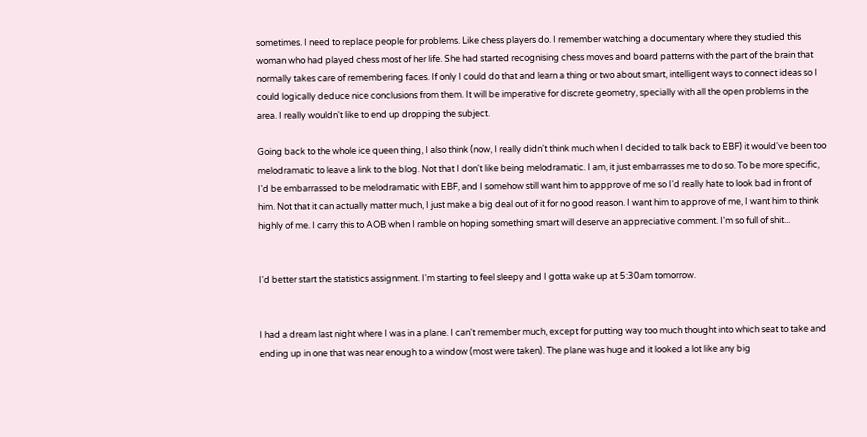sometimes. I need to replace people for problems. Like chess players do. I remember watching a documentary where they studied this woman who had played chess most of her life. She had started recognising chess moves and board patterns with the part of the brain that normally takes care of remembering faces. If only I could do that and learn a thing or two about smart, intelligent ways to connect ideas so I could logically deduce nice conclusions from them. It will be imperative for discrete geometry, specially with all the open problems in the area. I really wouldn't like to end up dropping the subject.

Going back to the whole ice queen thing, I also think (now, I really didn't think much when I decided to talk back to EBF) it would've been too melodramatic to leave a link to the blog. Not that I don't like being melodramatic. I am, it just embarrasses me to do so. To be more specific, I'd be embarrassed to be melodramatic with EBF, and I somehow still want him to appprove of me so I'd really hate to look bad in front of him. Not that it can actually matter much, I just make a big deal out of it for no good reason. I want him to approve of me, I want him to think highly of me. I carry this to AOB when I ramble on hoping something smart will deserve an appreciative comment. I'm so full of shit...


I'd better start the statistics assignment. I'm starting to feel sleepy and I gotta wake up at 5:30am tomorrow.


I had a dream last night where I was in a plane. I can't remember much, except for putting way too much thought into which seat to take and ending up in one that was near enough to a window (most were taken). The plane was huge and it looked a lot like any big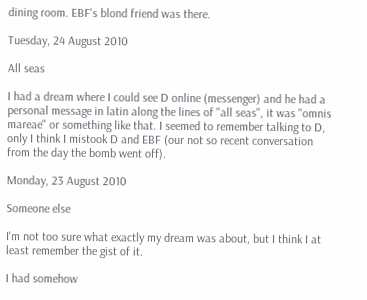dining room. EBF's blond friend was there.

Tuesday, 24 August 2010

All seas

I had a dream where I could see D online (messenger) and he had a personal message in latin along the lines of "all seas", it was "omnis mareae" or something like that. I seemed to remember talking to D, only I think I mistook D and EBF (our not so recent conversation from the day the bomb went off).

Monday, 23 August 2010

Someone else

I'm not too sure what exactly my dream was about, but I think I at least remember the gist of it.

I had somehow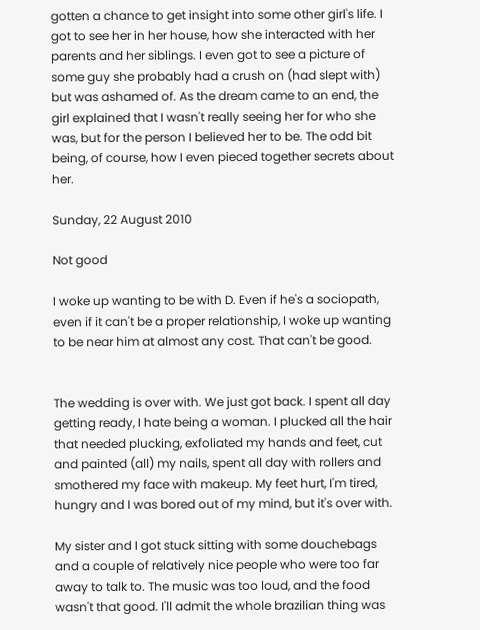gotten a chance to get insight into some other girl's life. I got to see her in her house, how she interacted with her parents and her siblings. I even got to see a picture of some guy she probably had a crush on (had slept with) but was ashamed of. As the dream came to an end, the girl explained that I wasn't really seeing her for who she was, but for the person I believed her to be. The odd bit being, of course, how I even pieced together secrets about her.

Sunday, 22 August 2010

Not good

I woke up wanting to be with D. Even if he's a sociopath, even if it can't be a proper relationship, I woke up wanting to be near him at almost any cost. That can't be good.


The wedding is over with. We just got back. I spent all day getting ready, I hate being a woman. I plucked all the hair that needed plucking, exfoliated my hands and feet, cut and painted (all) my nails, spent all day with rollers and smothered my face with makeup. My feet hurt, I'm tired, hungry and I was bored out of my mind, but it's over with.

My sister and I got stuck sitting with some douchebags and a couple of relatively nice people who were too far away to talk to. The music was too loud, and the food wasn't that good. I'll admit the whole brazilian thing was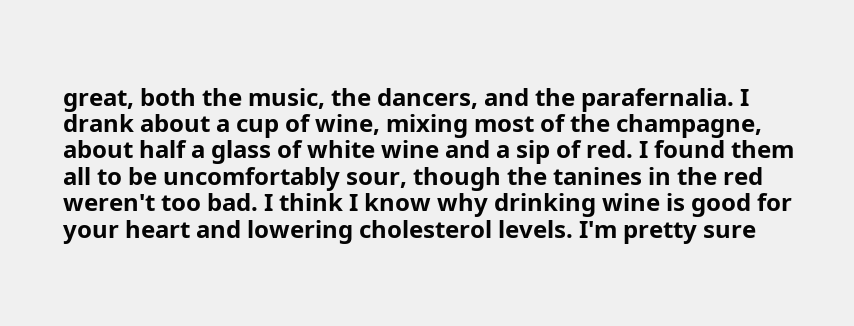great, both the music, the dancers, and the parafernalia. I drank about a cup of wine, mixing most of the champagne, about half a glass of white wine and a sip of red. I found them all to be uncomfortably sour, though the tanines in the red weren't too bad. I think I know why drinking wine is good for your heart and lowering cholesterol levels. I'm pretty sure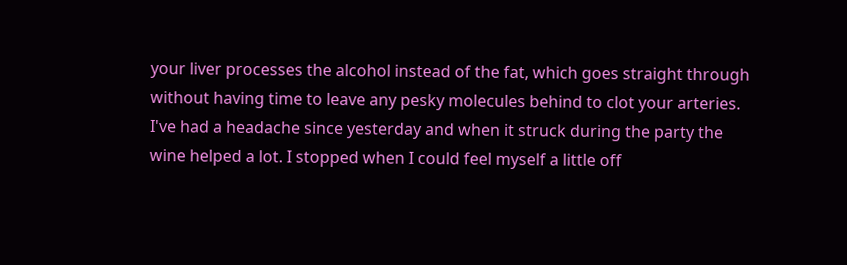your liver processes the alcohol instead of the fat, which goes straight through without having time to leave any pesky molecules behind to clot your arteries. I've had a headache since yesterday and when it struck during the party the wine helped a lot. I stopped when I could feel myself a little off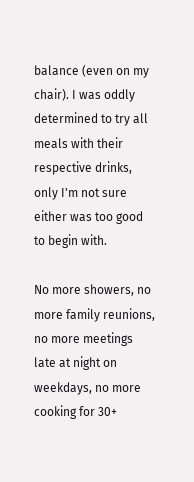balance (even on my chair). I was oddly determined to try all meals with their respective drinks, only I'm not sure either was too good to begin with.

No more showers, no more family reunions, no more meetings late at night on weekdays, no more cooking for 30+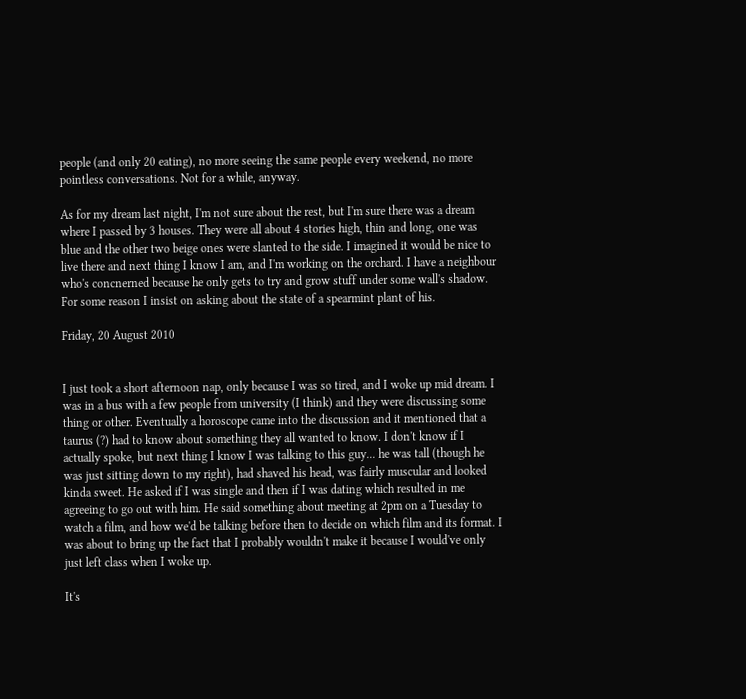people (and only 20 eating), no more seeing the same people every weekend, no more pointless conversations. Not for a while, anyway.

As for my dream last night, I'm not sure about the rest, but I'm sure there was a dream where I passed by 3 houses. They were all about 4 stories high, thin and long, one was blue and the other two beige ones were slanted to the side. I imagined it would be nice to live there and next thing I know I am, and I'm working on the orchard. I have a neighbour who's concnerned because he only gets to try and grow stuff under some wall's shadow. For some reason I insist on asking about the state of a spearmint plant of his.

Friday, 20 August 2010


I just took a short afternoon nap, only because I was so tired, and I woke up mid dream. I was in a bus with a few people from university (I think) and they were discussing some thing or other. Eventually a horoscope came into the discussion and it mentioned that a taurus (?) had to know about something they all wanted to know. I don't know if I actually spoke, but next thing I know I was talking to this guy... he was tall (though he was just sitting down to my right), had shaved his head, was fairly muscular and looked kinda sweet. He asked if I was single and then if I was dating which resulted in me agreeing to go out with him. He said something about meeting at 2pm on a Tuesday to watch a film, and how we'd be talking before then to decide on which film and its format. I was about to bring up the fact that I probably wouldn't make it because I would've only just left class when I woke up.

It's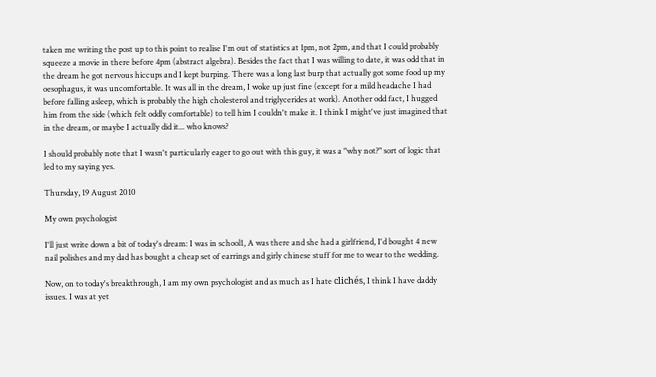taken me writing the post up to this point to realise I'm out of statistics at 1pm, not 2pm, and that I could probably squeeze a movie in there before 4pm (abstract algebra). Besides the fact that I was willing to date, it was odd that in the dream he got nervous hiccups and I kept burping. There was a long last burp that actually got some food up my oesophagus, it was uncomfortable. It was all in the dream, I woke up just fine (except for a mild headache I had before falling asleep, which is probably the high cholesterol and triglycerides at work). Another odd fact, I hugged him from the side (which felt oddly comfortable) to tell him I couldn't make it. I think I might've just imagined that in the dream, or maybe I actually did it... who knows?

I should probably note that I wasn't particularly eager to go out with this guy, it was a "why not?" sort of logic that led to my saying yes.

Thursday, 19 August 2010

My own psychologist

I'll just write down a bit of today's dream: I was in school1, A was there and she had a girlfriend, I'd bought 4 new nail polishes and my dad has bought a cheap set of earrings and girly chinese stuff for me to wear to the wedding.

Now, on to today's breakthrough, I am my own psychologist and as much as I hate clichés, I think I have daddy issues. I was at yet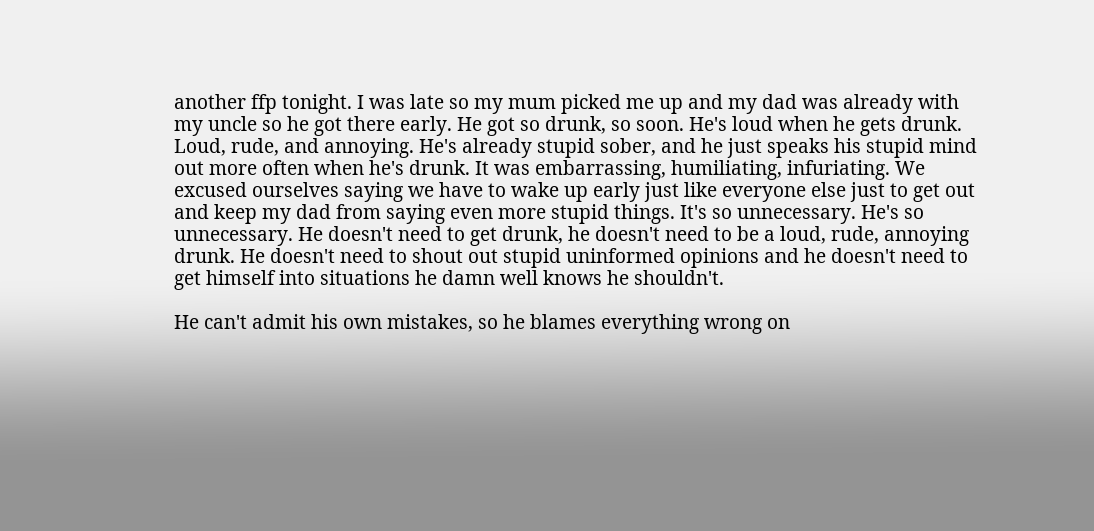another ffp tonight. I was late so my mum picked me up and my dad was already with my uncle so he got there early. He got so drunk, so soon. He's loud when he gets drunk. Loud, rude, and annoying. He's already stupid sober, and he just speaks his stupid mind out more often when he's drunk. It was embarrassing, humiliating, infuriating. We excused ourselves saying we have to wake up early just like everyone else just to get out and keep my dad from saying even more stupid things. It's so unnecessary. He's so unnecessary. He doesn't need to get drunk, he doesn't need to be a loud, rude, annoying drunk. He doesn't need to shout out stupid uninformed opinions and he doesn't need to get himself into situations he damn well knows he shouldn't.

He can't admit his own mistakes, so he blames everything wrong on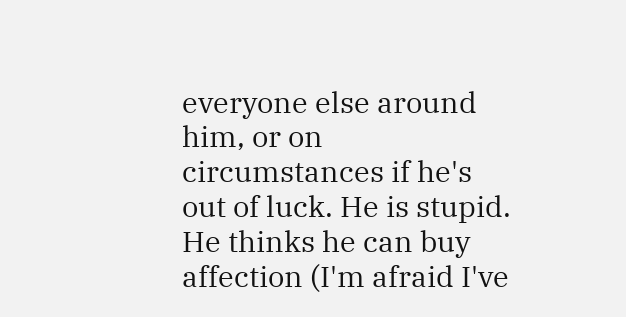everyone else around him, or on circumstances if he's out of luck. He is stupid. He thinks he can buy affection (I'm afraid I've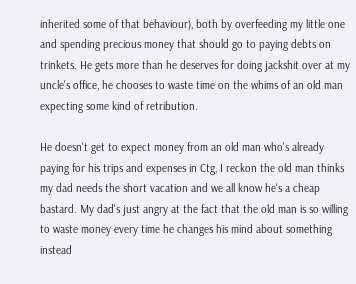inherited some of that behaviour), both by overfeeding my little one and spending precious money that should go to paying debts on trinkets. He gets more than he deserves for doing jackshit over at my uncle's office, he chooses to waste time on the whims of an old man expecting some kind of retribution.

He doesn't get to expect money from an old man who's already paying for his trips and expenses in Ctg, I reckon the old man thinks my dad needs the short vacation and we all know he's a cheap bastard. My dad's just angry at the fact that the old man is so willing to waste money every time he changes his mind about something instead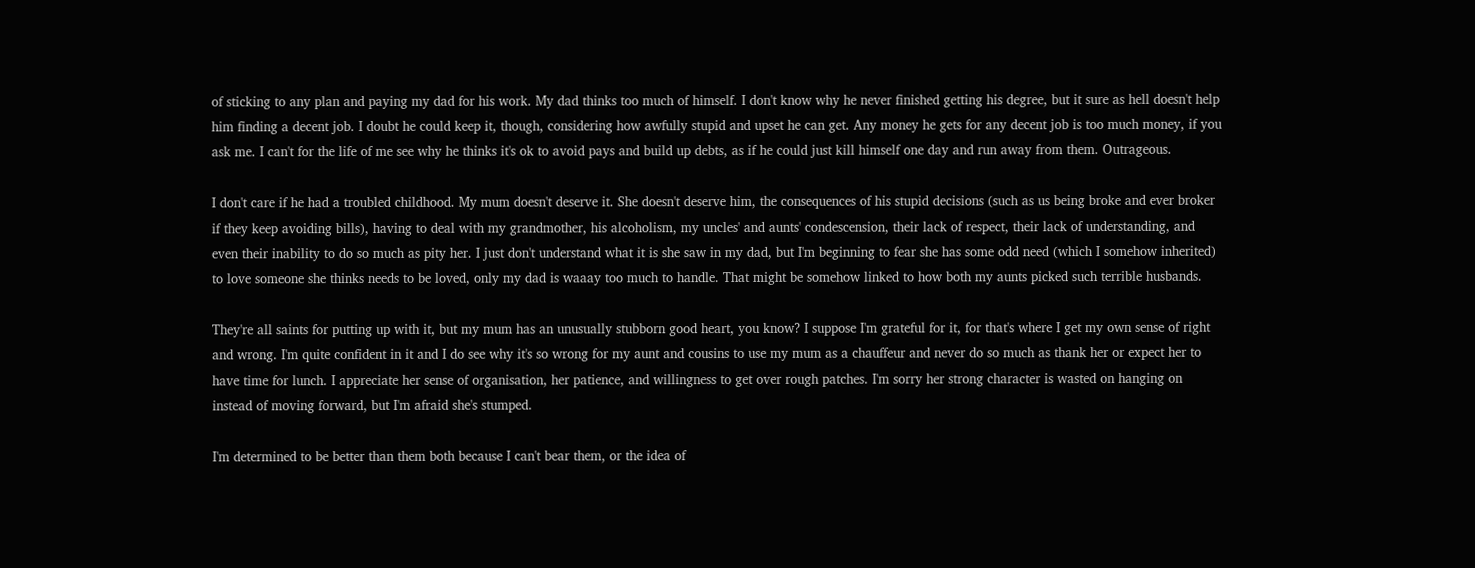of sticking to any plan and paying my dad for his work. My dad thinks too much of himself. I don't know why he never finished getting his degree, but it sure as hell doesn't help him finding a decent job. I doubt he could keep it, though, considering how awfully stupid and upset he can get. Any money he gets for any decent job is too much money, if you ask me. I can't for the life of me see why he thinks it's ok to avoid pays and build up debts, as if he could just kill himself one day and run away from them. Outrageous.

I don't care if he had a troubled childhood. My mum doesn't deserve it. She doesn't deserve him, the consequences of his stupid decisions (such as us being broke and ever broker if they keep avoiding bills), having to deal with my grandmother, his alcoholism, my uncles' and aunts' condescension, their lack of respect, their lack of understanding, and even their inability to do so much as pity her. I just don't understand what it is she saw in my dad, but I'm beginning to fear she has some odd need (which I somehow inherited) to love someone she thinks needs to be loved, only my dad is waaay too much to handle. That might be somehow linked to how both my aunts picked such terrible husbands.

They're all saints for putting up with it, but my mum has an unusually stubborn good heart, you know? I suppose I'm grateful for it, for that's where I get my own sense of right and wrong. I'm quite confident in it and I do see why it's so wrong for my aunt and cousins to use my mum as a chauffeur and never do so much as thank her or expect her to have time for lunch. I appreciate her sense of organisation, her patience, and willingness to get over rough patches. I'm sorry her strong character is wasted on hanging on instead of moving forward, but I'm afraid she's stumped.

I'm determined to be better than them both because I can't bear them, or the idea of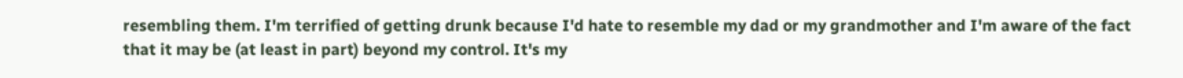resembling them. I'm terrified of getting drunk because I'd hate to resemble my dad or my grandmother and I'm aware of the fact that it may be (at least in part) beyond my control. It's my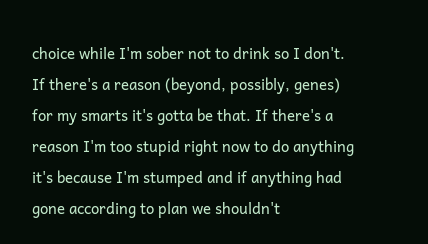choice while I'm sober not to drink so I don't. If there's a reason (beyond, possibly, genes) for my smarts it's gotta be that. If there's a reason I'm too stupid right now to do anything it's because I'm stumped and if anything had gone according to plan we shouldn't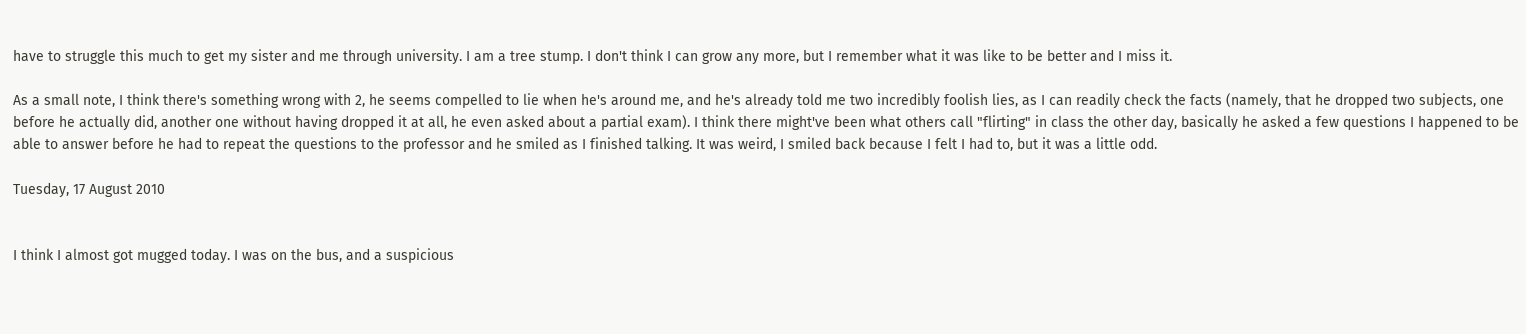have to struggle this much to get my sister and me through university. I am a tree stump. I don't think I can grow any more, but I remember what it was like to be better and I miss it.

As a small note, I think there's something wrong with 2, he seems compelled to lie when he's around me, and he's already told me two incredibly foolish lies, as I can readily check the facts (namely, that he dropped two subjects, one before he actually did, another one without having dropped it at all, he even asked about a partial exam). I think there might've been what others call "flirting" in class the other day, basically he asked a few questions I happened to be able to answer before he had to repeat the questions to the professor and he smiled as I finished talking. It was weird, I smiled back because I felt I had to, but it was a little odd.

Tuesday, 17 August 2010


I think I almost got mugged today. I was on the bus, and a suspicious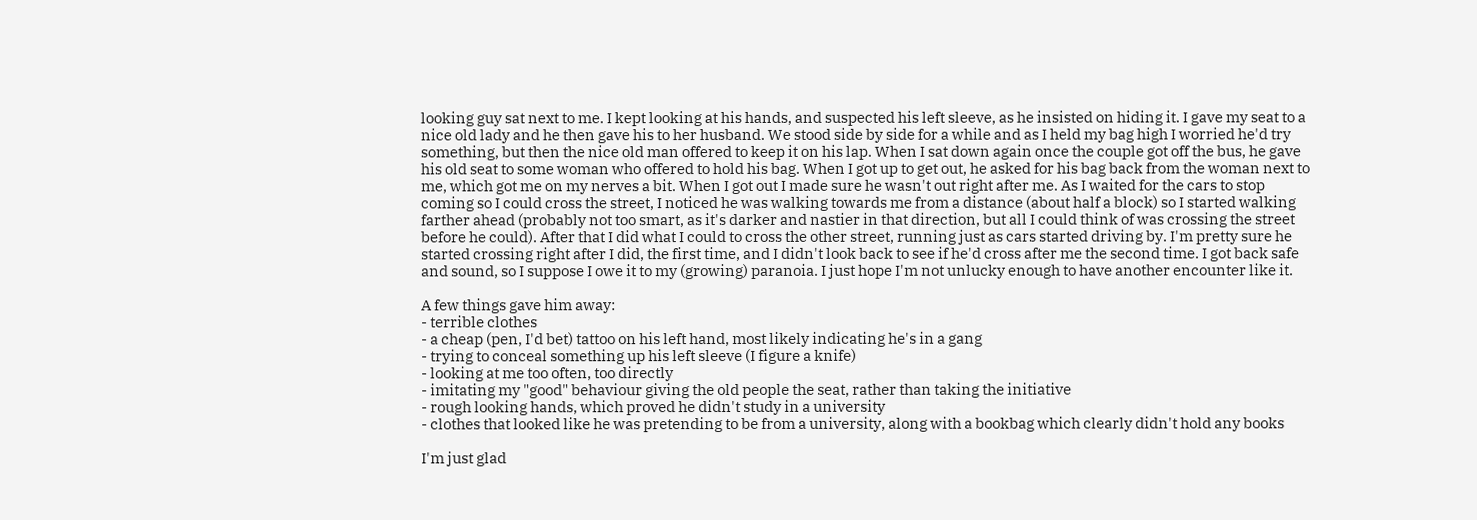looking guy sat next to me. I kept looking at his hands, and suspected his left sleeve, as he insisted on hiding it. I gave my seat to a nice old lady and he then gave his to her husband. We stood side by side for a while and as I held my bag high I worried he'd try something, but then the nice old man offered to keep it on his lap. When I sat down again once the couple got off the bus, he gave his old seat to some woman who offered to hold his bag. When I got up to get out, he asked for his bag back from the woman next to me, which got me on my nerves a bit. When I got out I made sure he wasn't out right after me. As I waited for the cars to stop coming so I could cross the street, I noticed he was walking towards me from a distance (about half a block) so I started walking farther ahead (probably not too smart, as it's darker and nastier in that direction, but all I could think of was crossing the street before he could). After that I did what I could to cross the other street, running just as cars started driving by. I'm pretty sure he started crossing right after I did, the first time, and I didn't look back to see if he'd cross after me the second time. I got back safe and sound, so I suppose I owe it to my (growing) paranoia. I just hope I'm not unlucky enough to have another encounter like it.

A few things gave him away:
- terrible clothes
- a cheap (pen, I'd bet) tattoo on his left hand, most likely indicating he's in a gang
- trying to conceal something up his left sleeve (I figure a knife)
- looking at me too often, too directly
- imitating my "good" behaviour giving the old people the seat, rather than taking the initiative
- rough looking hands, which proved he didn't study in a university
- clothes that looked like he was pretending to be from a university, along with a bookbag which clearly didn't hold any books

I'm just glad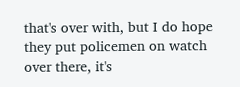that's over with, but I do hope they put policemen on watch over there, it's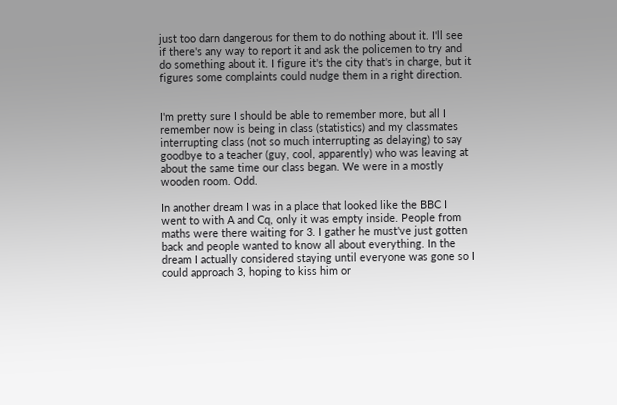just too darn dangerous for them to do nothing about it. I'll see if there's any way to report it and ask the policemen to try and do something about it. I figure it's the city that's in charge, but it figures some complaints could nudge them in a right direction.


I'm pretty sure I should be able to remember more, but all I remember now is being in class (statistics) and my classmates interrupting class (not so much interrupting as delaying) to say goodbye to a teacher (guy, cool, apparently) who was leaving at about the same time our class began. We were in a mostly wooden room. Odd.

In another dream I was in a place that looked like the BBC I went to with A and Cq, only it was empty inside. People from maths were there waiting for 3. I gather he must've just gotten back and people wanted to know all about everything. In the dream I actually considered staying until everyone was gone so I could approach 3, hoping to kiss him or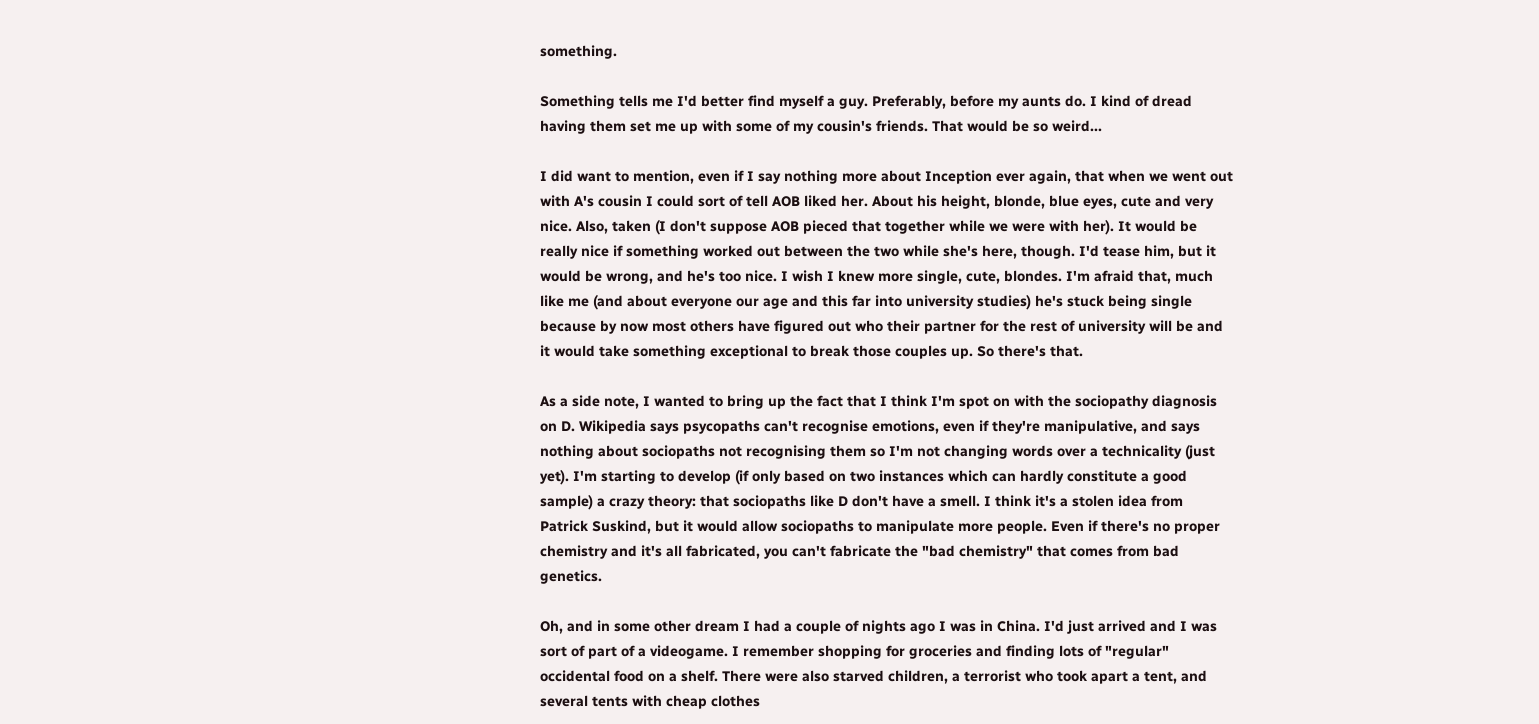something.

Something tells me I'd better find myself a guy. Preferably, before my aunts do. I kind of dread having them set me up with some of my cousin's friends. That would be so weird...

I did want to mention, even if I say nothing more about Inception ever again, that when we went out with A's cousin I could sort of tell AOB liked her. About his height, blonde, blue eyes, cute and very nice. Also, taken (I don't suppose AOB pieced that together while we were with her). It would be really nice if something worked out between the two while she's here, though. I'd tease him, but it would be wrong, and he's too nice. I wish I knew more single, cute, blondes. I'm afraid that, much like me (and about everyone our age and this far into university studies) he's stuck being single because by now most others have figured out who their partner for the rest of university will be and it would take something exceptional to break those couples up. So there's that.

As a side note, I wanted to bring up the fact that I think I'm spot on with the sociopathy diagnosis on D. Wikipedia says psycopaths can't recognise emotions, even if they're manipulative, and says nothing about sociopaths not recognising them so I'm not changing words over a technicality (just yet). I'm starting to develop (if only based on two instances which can hardly constitute a good sample) a crazy theory: that sociopaths like D don't have a smell. I think it's a stolen idea from Patrick Suskind, but it would allow sociopaths to manipulate more people. Even if there's no proper chemistry and it's all fabricated, you can't fabricate the "bad chemistry" that comes from bad genetics.

Oh, and in some other dream I had a couple of nights ago I was in China. I'd just arrived and I was sort of part of a videogame. I remember shopping for groceries and finding lots of "regular" occidental food on a shelf. There were also starved children, a terrorist who took apart a tent, and several tents with cheap clothes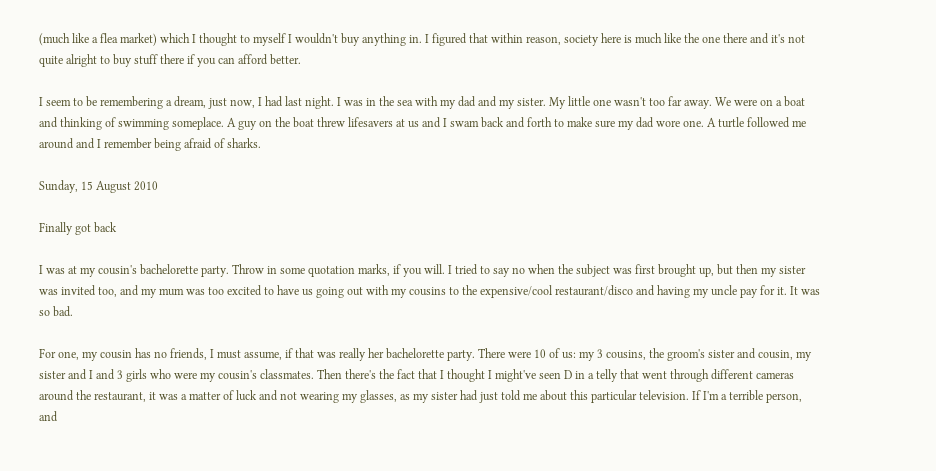(much like a flea market) which I thought to myself I wouldn't buy anything in. I figured that within reason, society here is much like the one there and it's not quite alright to buy stuff there if you can afford better.

I seem to be remembering a dream, just now, I had last night. I was in the sea with my dad and my sister. My little one wasn't too far away. We were on a boat and thinking of swimming someplace. A guy on the boat threw lifesavers at us and I swam back and forth to make sure my dad wore one. A turtle followed me around and I remember being afraid of sharks.

Sunday, 15 August 2010

Finally got back

I was at my cousin's bachelorette party. Throw in some quotation marks, if you will. I tried to say no when the subject was first brought up, but then my sister was invited too, and my mum was too excited to have us going out with my cousins to the expensive/cool restaurant/disco and having my uncle pay for it. It was so bad.

For one, my cousin has no friends, I must assume, if that was really her bachelorette party. There were 10 of us: my 3 cousins, the groom's sister and cousin, my sister and I and 3 girls who were my cousin's classmates. Then there's the fact that I thought I might've seen D in a telly that went through different cameras around the restaurant, it was a matter of luck and not wearing my glasses, as my sister had just told me about this particular television. If I'm a terrible person, and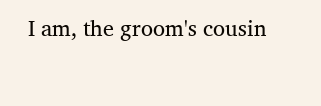I am, the groom's cousin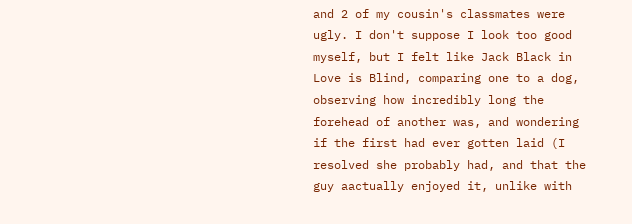and 2 of my cousin's classmates were ugly. I don't suppose I look too good myself, but I felt like Jack Black in Love is Blind, comparing one to a dog, observing how incredibly long the forehead of another was, and wondering if the first had ever gotten laid (I resolved she probably had, and that the guy aactually enjoyed it, unlike with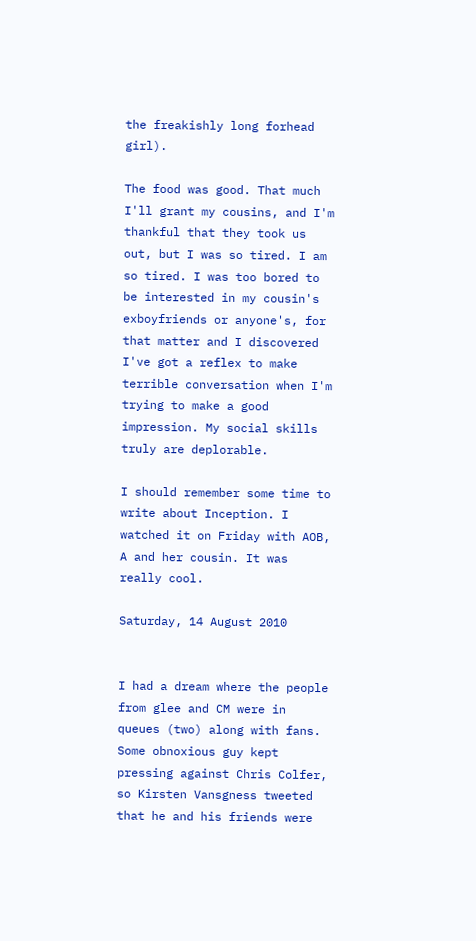the freakishly long forhead girl).

The food was good. That much I'll grant my cousins, and I'm thankful that they took us out, but I was so tired. I am so tired. I was too bored to be interested in my cousin's exboyfriends or anyone's, for that matter and I discovered I've got a reflex to make terrible conversation when I'm trying to make a good impression. My social skills truly are deplorable.

I should remember some time to write about Inception. I watched it on Friday with AOB, A and her cousin. It was really cool.

Saturday, 14 August 2010


I had a dream where the people from glee and CM were in queues (two) along with fans. Some obnoxious guy kept pressing against Chris Colfer, so Kirsten Vansgness tweeted that he and his friends were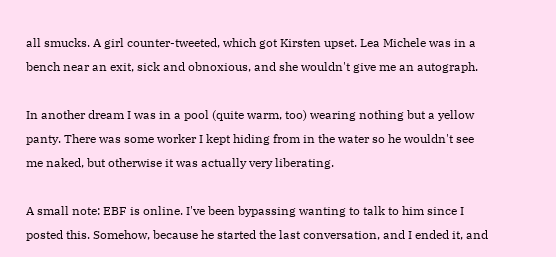all smucks. A girl counter-tweeted, which got Kirsten upset. Lea Michele was in a bench near an exit, sick and obnoxious, and she wouldn't give me an autograph.

In another dream I was in a pool (quite warm, too) wearing nothing but a yellow panty. There was some worker I kept hiding from in the water so he wouldn't see me naked, but otherwise it was actually very liberating.

A small note: EBF is online. I've been bypassing wanting to talk to him since I posted this. Somehow, because he started the last conversation, and I ended it, and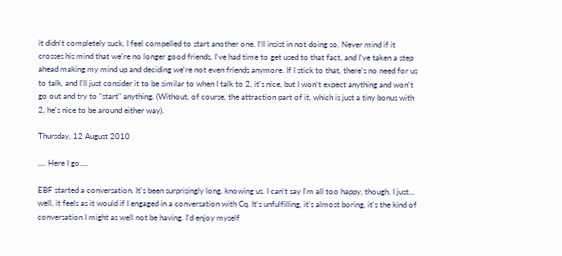it didn't completely suck, I feel compelled to start another one. I'll insist in not doing so. Never mind if it crosses his mind that we're no longer good friends, I've had time to get used to that fact, and I've taken a step ahead making my mind up and deciding we're not even friends anymore. If I stick to that, there's no need for us to talk, and I'll just consider it to be similar to when I talk to 2, it's nice, but I won't expect anything and won't go out and try to "start" anything. (Without, of course, the attraction part of it, which is just a tiny bonus with 2, he's nice to be around either way).

Thursday, 12 August 2010

.... Here I go....

EBF started a conversation. It's been surprisingly long, knowing us. I can't say I'm all too happy, though. I just... well, it feels as it would if I engaged in a conversation with Cq. It's unfulfilling, it's almost boring, it's the kind of conversation I might as well not be having. I'd enjoy myself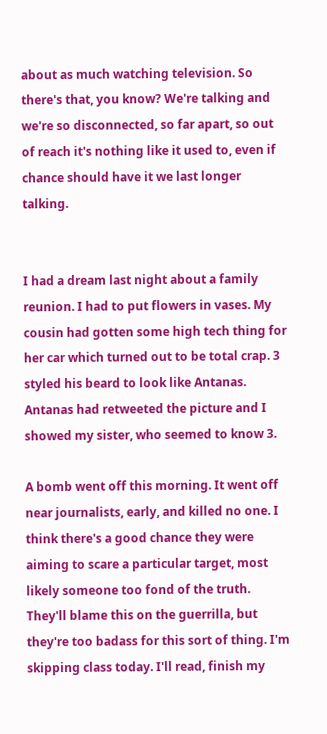about as much watching television. So there's that, you know? We're talking and we're so disconnected, so far apart, so out of reach it's nothing like it used to, even if chance should have it we last longer talking.


I had a dream last night about a family reunion. I had to put flowers in vases. My cousin had gotten some high tech thing for her car which turned out to be total crap. 3 styled his beard to look like Antanas. Antanas had retweeted the picture and I showed my sister, who seemed to know 3.

A bomb went off this morning. It went off near journalists, early, and killed no one. I think there's a good chance they were aiming to scare a particular target, most likely someone too fond of the truth. They'll blame this on the guerrilla, but they're too badass for this sort of thing. I'm skipping class today. I'll read, finish my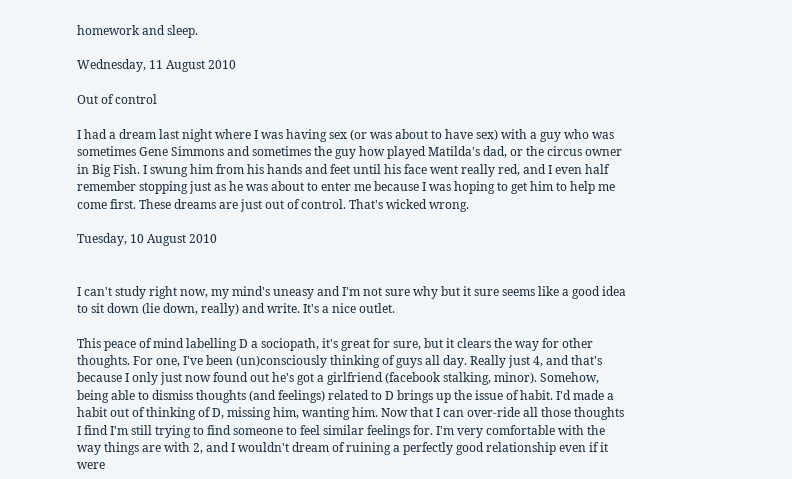homework and sleep.

Wednesday, 11 August 2010

Out of control

I had a dream last night where I was having sex (or was about to have sex) with a guy who was sometimes Gene Simmons and sometimes the guy how played Matilda's dad, or the circus owner in Big Fish. I swung him from his hands and feet until his face went really red, and I even half remember stopping just as he was about to enter me because I was hoping to get him to help me come first. These dreams are just out of control. That's wicked wrong.

Tuesday, 10 August 2010


I can't study right now, my mind's uneasy and I'm not sure why but it sure seems like a good idea to sit down (lie down, really) and write. It's a nice outlet.

This peace of mind labelling D a sociopath, it's great for sure, but it clears the way for other thoughts. For one, I've been (un)consciously thinking of guys all day. Really just 4, and that's because I only just now found out he's got a girlfriend (facebook stalking, minor). Somehow, being able to dismiss thoughts (and feelings) related to D brings up the issue of habit. I'd made a habit out of thinking of D, missing him, wanting him. Now that I can over-ride all those thoughts I find I'm still trying to find someone to feel similar feelings for. I'm very comfortable with the way things are with 2, and I wouldn't dream of ruining a perfectly good relationship even if it were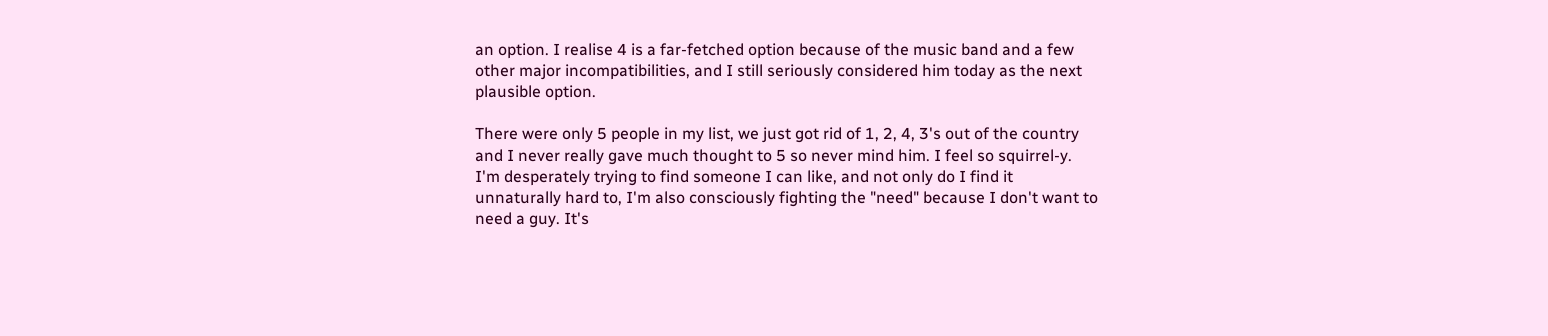an option. I realise 4 is a far-fetched option because of the music band and a few other major incompatibilities, and I still seriously considered him today as the next plausible option.

There were only 5 people in my list, we just got rid of 1, 2, 4, 3's out of the country and I never really gave much thought to 5 so never mind him. I feel so squirrel-y. I'm desperately trying to find someone I can like, and not only do I find it unnaturally hard to, I'm also consciously fighting the "need" because I don't want to need a guy. It's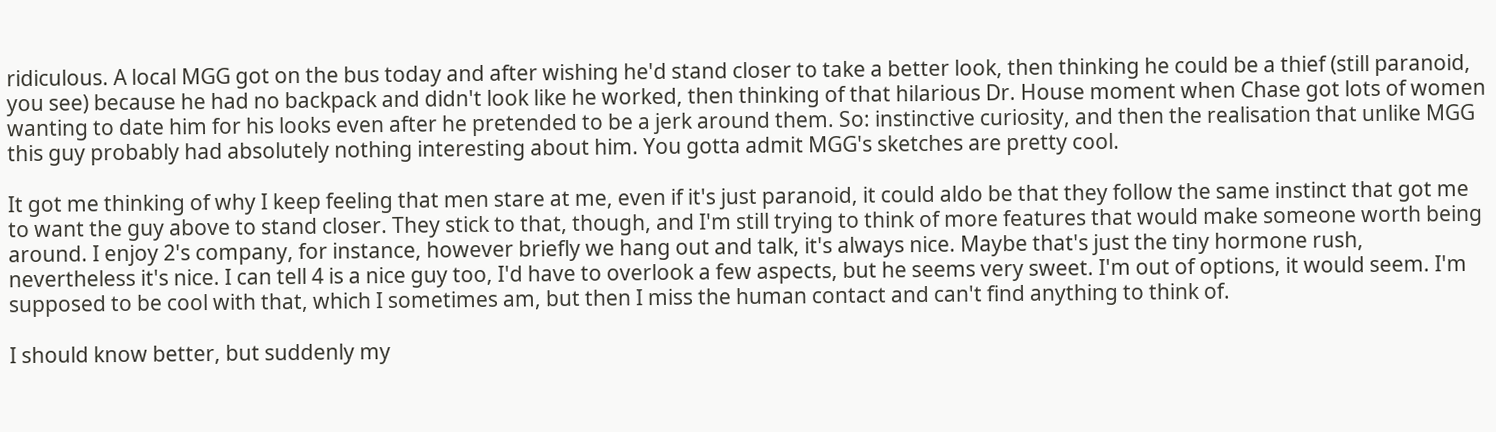ridiculous. A local MGG got on the bus today and after wishing he'd stand closer to take a better look, then thinking he could be a thief (still paranoid, you see) because he had no backpack and didn't look like he worked, then thinking of that hilarious Dr. House moment when Chase got lots of women wanting to date him for his looks even after he pretended to be a jerk around them. So: instinctive curiosity, and then the realisation that unlike MGG this guy probably had absolutely nothing interesting about him. You gotta admit MGG's sketches are pretty cool.

It got me thinking of why I keep feeling that men stare at me, even if it's just paranoid, it could aldo be that they follow the same instinct that got me to want the guy above to stand closer. They stick to that, though, and I'm still trying to think of more features that would make someone worth being around. I enjoy 2's company, for instance, however briefly we hang out and talk, it's always nice. Maybe that's just the tiny hormone rush, nevertheless it's nice. I can tell 4 is a nice guy too, I'd have to overlook a few aspects, but he seems very sweet. I'm out of options, it would seem. I'm supposed to be cool with that, which I sometimes am, but then I miss the human contact and can't find anything to think of.

I should know better, but suddenly my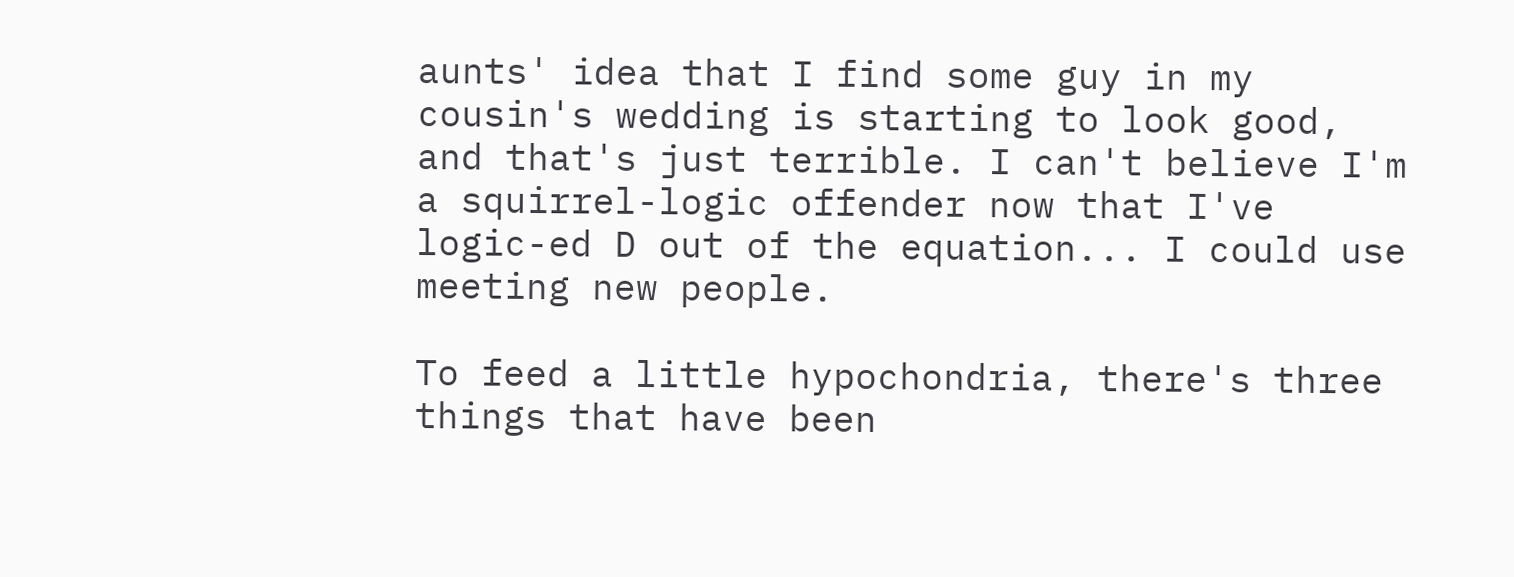aunts' idea that I find some guy in my cousin's wedding is starting to look good, and that's just terrible. I can't believe I'm a squirrel-logic offender now that I've logic-ed D out of the equation... I could use meeting new people.

To feed a little hypochondria, there's three things that have been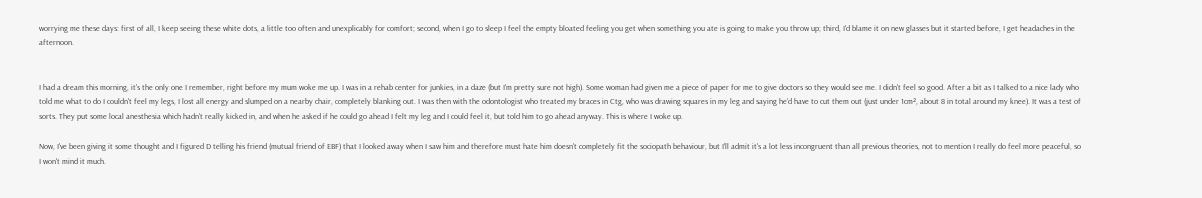worrying me these days: first of all, I keep seeing these white dots, a little too often and unexplicably for comfort; second, when I go to sleep I feel the empty bloated feeling you get when something you ate is going to make you throw up; third, I'd blame it on new glasses but it started before, I get headaches in the afternoon.


I had a dream this morning, it's the only one I remember, right before my mum woke me up. I was in a rehab center for junkies, in a daze (but I'm pretty sure not high). Some woman had given me a piece of paper for me to give doctors so they would see me. I didn't feel so good. After a bit as I talked to a nice lady who told me what to do I couldn't feel my legs, I lost all energy and slumped on a nearby chair, completely blanking out. I was then with the odontologist who treated my braces in Ctg, who was drawing squares in my leg and saying he'd have to cut them out (just under 1cm², about 8 in total around my knee). It was a test of sorts. They put some local anesthesia which hadn't really kicked in, and when he asked if he could go ahead I felt my leg and I could feel it, but told him to go ahead anyway. This is where I woke up.

Now, I've been giving it some thought and I figured D telling his friend (mutual friend of EBF) that I looked away when I saw him and therefore must hate him doesn't completely fit the sociopath behaviour, but I'll admit it's a lot less incongruent than all previous theories, not to mention I really do feel more peaceful, so I won't mind it much.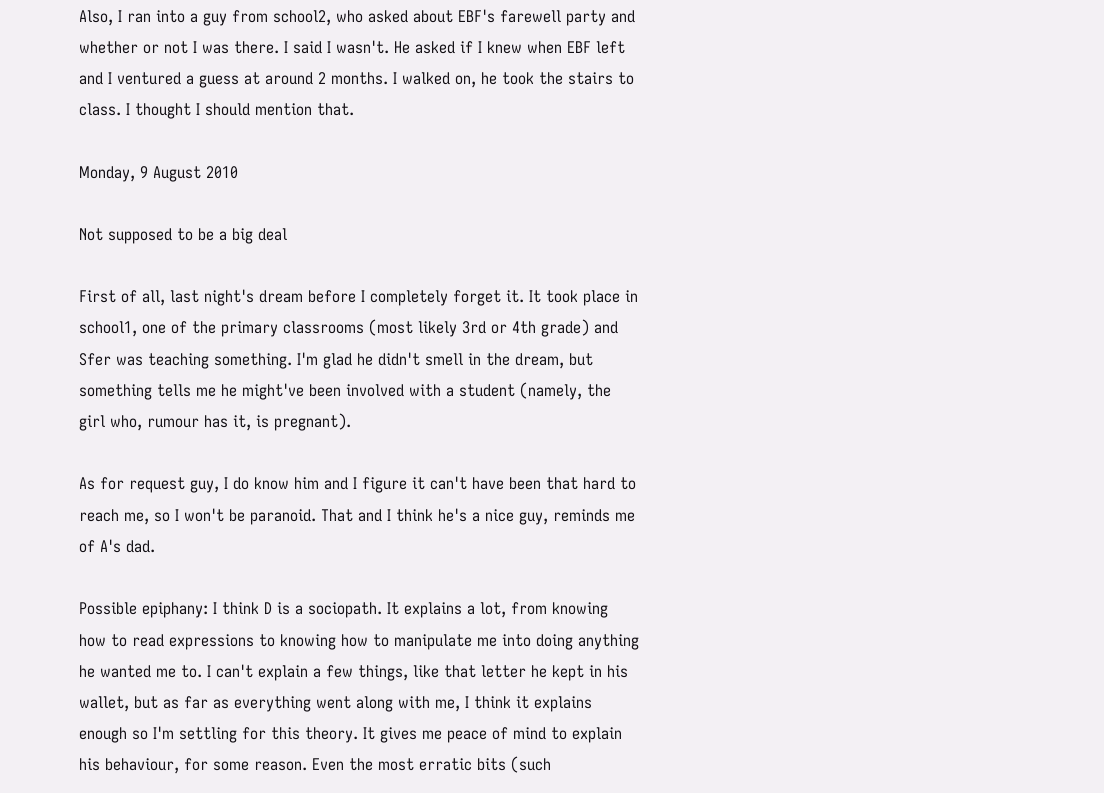Also, I ran into a guy from school2, who asked about EBF's farewell party and whether or not I was there. I said I wasn't. He asked if I knew when EBF left and I ventured a guess at around 2 months. I walked on, he took the stairs to class. I thought I should mention that.

Monday, 9 August 2010

Not supposed to be a big deal

First of all, last night's dream before I completely forget it. It took place in school1, one of the primary classrooms (most likely 3rd or 4th grade) and Sfer was teaching something. I'm glad he didn't smell in the dream, but something tells me he might've been involved with a student (namely, the girl who, rumour has it, is pregnant).

As for request guy, I do know him and I figure it can't have been that hard to reach me, so I won't be paranoid. That and I think he's a nice guy, reminds me of A's dad.

Possible epiphany: I think D is a sociopath. It explains a lot, from knowing how to read expressions to knowing how to manipulate me into doing anything he wanted me to. I can't explain a few things, like that letter he kept in his wallet, but as far as everything went along with me, I think it explains enough so I'm settling for this theory. It gives me peace of mind to explain his behaviour, for some reason. Even the most erratic bits (such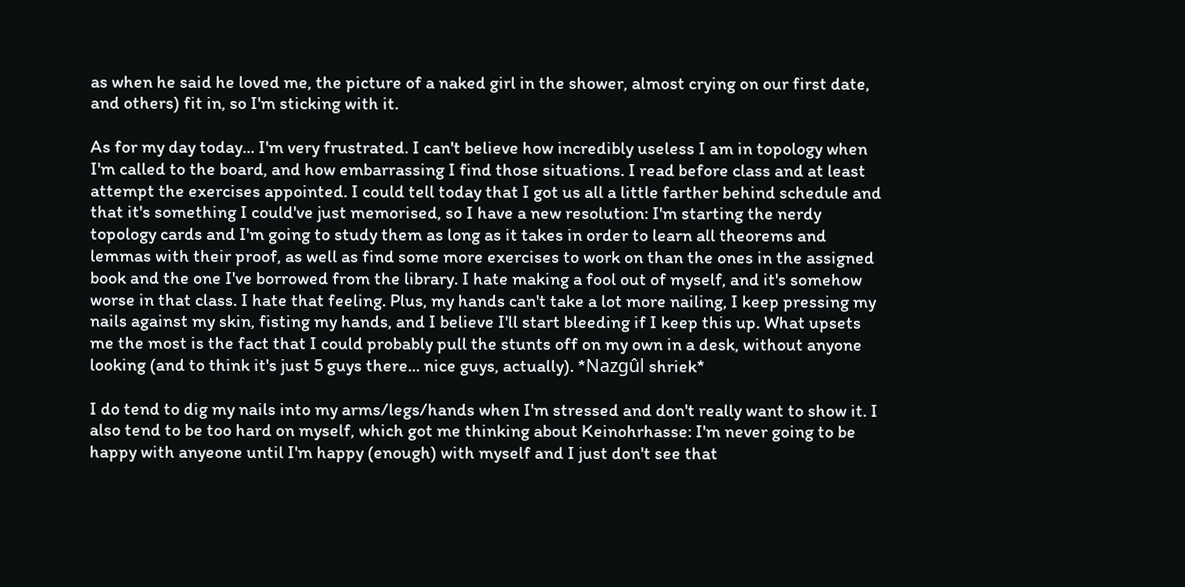as when he said he loved me, the picture of a naked girl in the shower, almost crying on our first date, and others) fit in, so I'm sticking with it.

As for my day today... I'm very frustrated. I can't believe how incredibly useless I am in topology when I'm called to the board, and how embarrassing I find those situations. I read before class and at least attempt the exercises appointed. I could tell today that I got us all a little farther behind schedule and that it's something I could've just memorised, so I have a new resolution: I'm starting the nerdy topology cards and I'm going to study them as long as it takes in order to learn all theorems and lemmas with their proof, as well as find some more exercises to work on than the ones in the assigned book and the one I've borrowed from the library. I hate making a fool out of myself, and it's somehow worse in that class. I hate that feeling. Plus, my hands can't take a lot more nailing, I keep pressing my nails against my skin, fisting my hands, and I believe I'll start bleeding if I keep this up. What upsets me the most is the fact that I could probably pull the stunts off on my own in a desk, without anyone looking (and to think it's just 5 guys there... nice guys, actually). *Nazgûl shriek*

I do tend to dig my nails into my arms/legs/hands when I'm stressed and don't really want to show it. I also tend to be too hard on myself, which got me thinking about Keinohrhasse: I'm never going to be happy with anyeone until I'm happy (enough) with myself and I just don't see that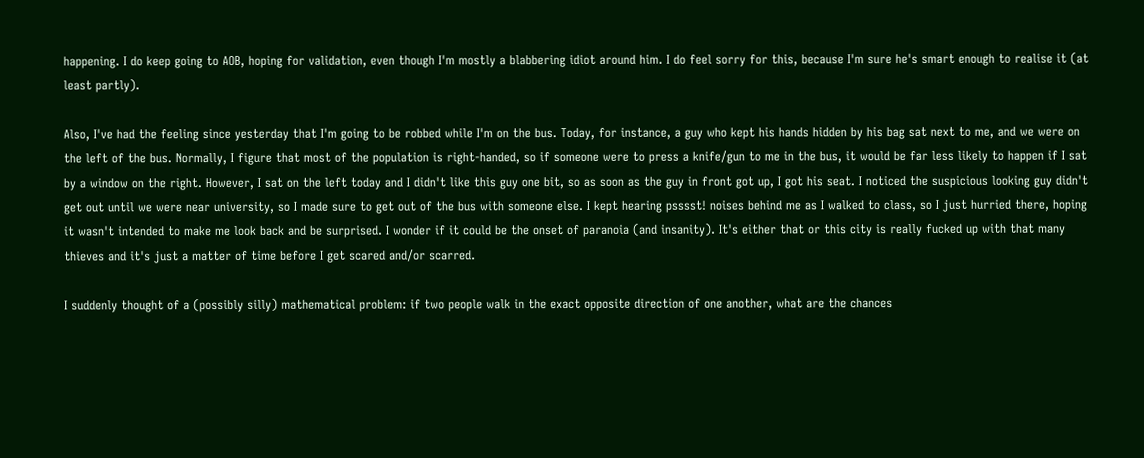happening. I do keep going to AOB, hoping for validation, even though I'm mostly a blabbering idiot around him. I do feel sorry for this, because I'm sure he's smart enough to realise it (at least partly).

Also, I've had the feeling since yesterday that I'm going to be robbed while I'm on the bus. Today, for instance, a guy who kept his hands hidden by his bag sat next to me, and we were on the left of the bus. Normally, I figure that most of the population is right-handed, so if someone were to press a knife/gun to me in the bus, it would be far less likely to happen if I sat by a window on the right. However, I sat on the left today and I didn't like this guy one bit, so as soon as the guy in front got up, I got his seat. I noticed the suspicious looking guy didn't get out until we were near university, so I made sure to get out of the bus with someone else. I kept hearing psssst! noises behind me as I walked to class, so I just hurried there, hoping it wasn't intended to make me look back and be surprised. I wonder if it could be the onset of paranoia (and insanity). It's either that or this city is really fucked up with that many thieves and it's just a matter of time before I get scared and/or scarred.

I suddenly thought of a (possibly silly) mathematical problem: if two people walk in the exact opposite direction of one another, what are the chances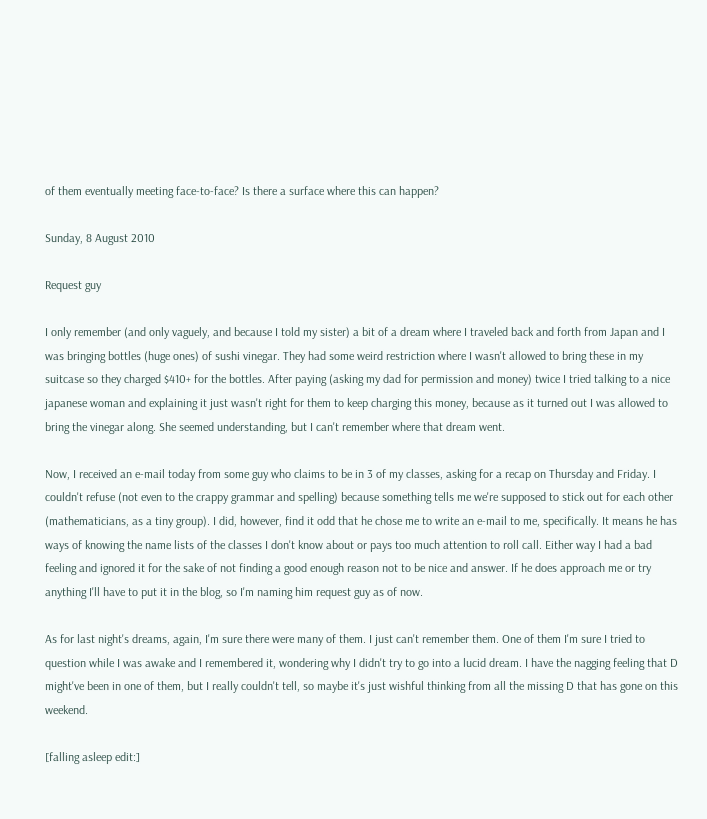of them eventually meeting face-to-face? Is there a surface where this can happen?

Sunday, 8 August 2010

Request guy

I only remember (and only vaguely, and because I told my sister) a bit of a dream where I traveled back and forth from Japan and I was bringing bottles (huge ones) of sushi vinegar. They had some weird restriction where I wasn't allowed to bring these in my suitcase so they charged $410+ for the bottles. After paying (asking my dad for permission and money) twice I tried talking to a nice japanese woman and explaining it just wasn't right for them to keep charging this money, because as it turned out I was allowed to bring the vinegar along. She seemed understanding, but I can't remember where that dream went.

Now, I received an e-mail today from some guy who claims to be in 3 of my classes, asking for a recap on Thursday and Friday. I couldn't refuse (not even to the crappy grammar and spelling) because something tells me we're supposed to stick out for each other (mathematicians, as a tiny group). I did, however, find it odd that he chose me to write an e-mail to me, specifically. It means he has ways of knowing the name lists of the classes I don't know about or pays too much attention to roll call. Either way I had a bad feeling and ignored it for the sake of not finding a good enough reason not to be nice and answer. If he does approach me or try anything I'll have to put it in the blog, so I'm naming him request guy as of now.

As for last night's dreams, again, I'm sure there were many of them. I just can't remember them. One of them I'm sure I tried to question while I was awake and I remembered it, wondering why I didn't try to go into a lucid dream. I have the nagging feeling that D might've been in one of them, but I really couldn't tell, so maybe it's just wishful thinking from all the missing D that has gone on this weekend.

[falling asleep edit:]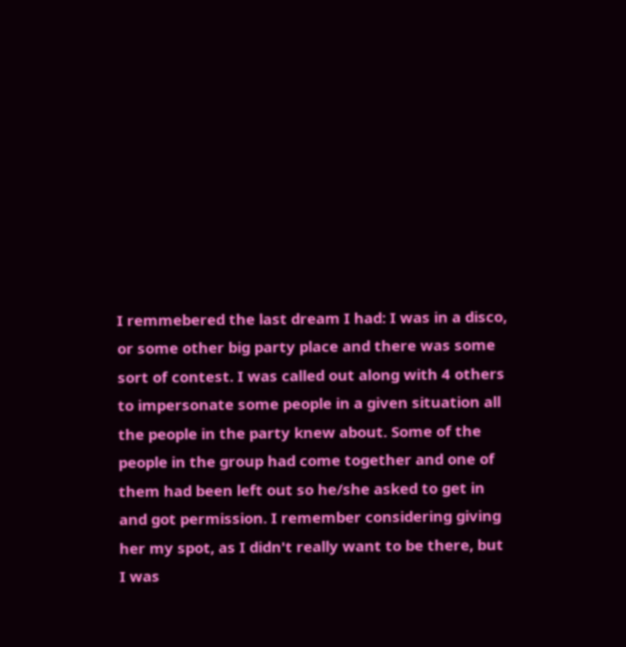I remmebered the last dream I had: I was in a disco, or some other big party place and there was some sort of contest. I was called out along with 4 others to impersonate some people in a given situation all the people in the party knew about. Some of the people in the group had come together and one of them had been left out so he/she asked to get in and got permission. I remember considering giving her my spot, as I didn't really want to be there, but I was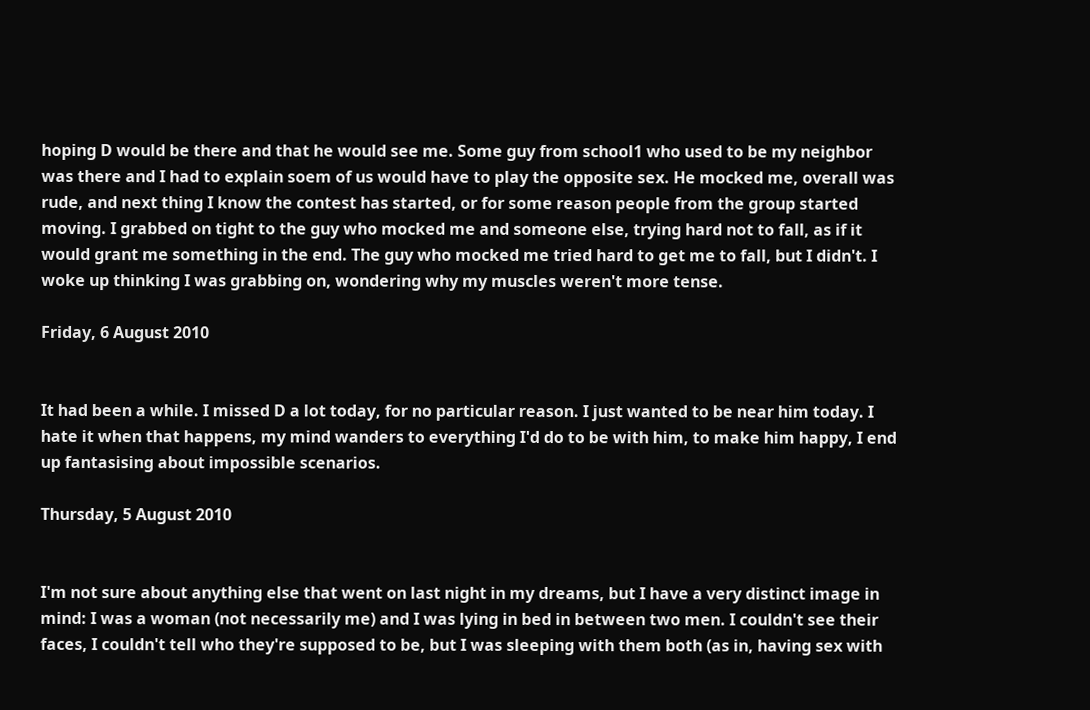hoping D would be there and that he would see me. Some guy from school1 who used to be my neighbor was there and I had to explain soem of us would have to play the opposite sex. He mocked me, overall was rude, and next thing I know the contest has started, or for some reason people from the group started moving. I grabbed on tight to the guy who mocked me and someone else, trying hard not to fall, as if it would grant me something in the end. The guy who mocked me tried hard to get me to fall, but I didn't. I woke up thinking I was grabbing on, wondering why my muscles weren't more tense.

Friday, 6 August 2010


It had been a while. I missed D a lot today, for no particular reason. I just wanted to be near him today. I hate it when that happens, my mind wanders to everything I'd do to be with him, to make him happy, I end up fantasising about impossible scenarios.

Thursday, 5 August 2010


I'm not sure about anything else that went on last night in my dreams, but I have a very distinct image in mind: I was a woman (not necessarily me) and I was lying in bed in between two men. I couldn't see their faces, I couldn't tell who they're supposed to be, but I was sleeping with them both (as in, having sex with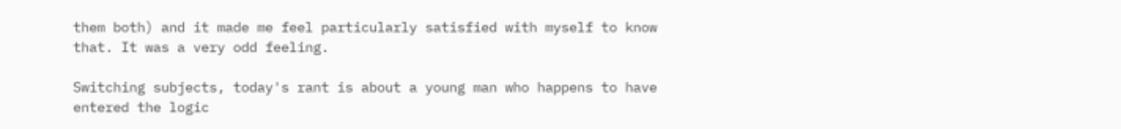them both) and it made me feel particularly satisfied with myself to know that. It was a very odd feeling.

Switching subjects, today's rant is about a young man who happens to have entered the logic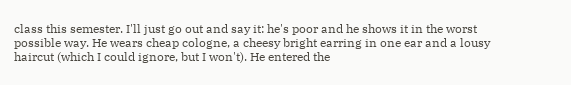class this semester. I'll just go out and say it: he's poor and he shows it in the worst possible way. He wears cheap cologne, a cheesy bright earring in one ear and a lousy haircut (which I could ignore, but I won't). He entered the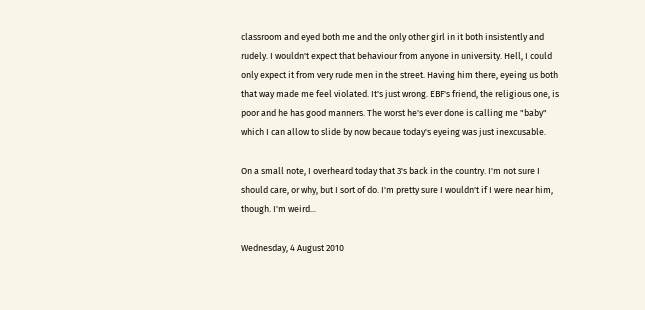classroom and eyed both me and the only other girl in it both insistently and rudely. I wouldn't expect that behaviour from anyone in university. Hell, I could only expect it from very rude men in the street. Having him there, eyeing us both that way made me feel violated. It's just wrong. EBF's friend, the religious one, is poor and he has good manners. The worst he's ever done is calling me "baby" which I can allow to slide by now becaue today's eyeing was just inexcusable.

On a small note, I overheard today that 3's back in the country. I'm not sure I should care, or why, but I sort of do. I'm pretty sure I wouldn't if I were near him, though. I'm weird...

Wednesday, 4 August 2010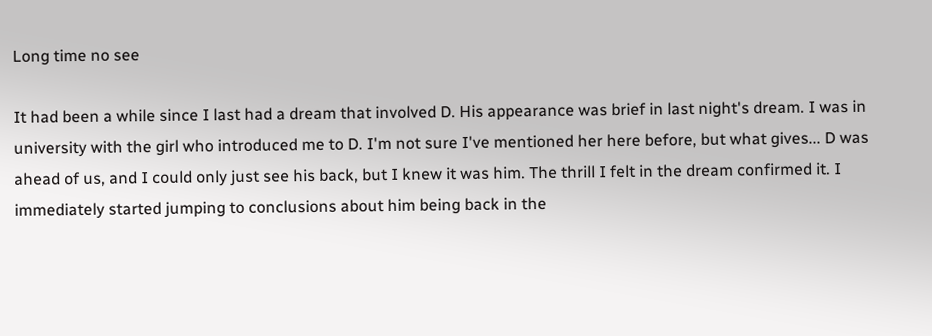Long time no see

It had been a while since I last had a dream that involved D. His appearance was brief in last night's dream. I was in university with the girl who introduced me to D. I'm not sure I've mentioned her here before, but what gives... D was ahead of us, and I could only just see his back, but I knew it was him. The thrill I felt in the dream confirmed it. I immediately started jumping to conclusions about him being back in the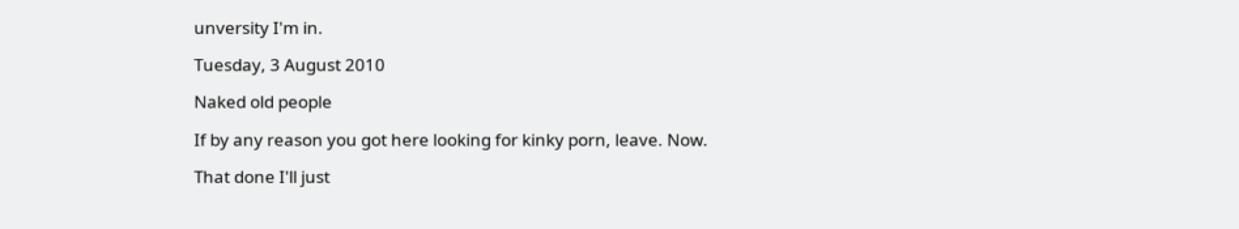unversity I'm in.

Tuesday, 3 August 2010

Naked old people

If by any reason you got here looking for kinky porn, leave. Now.

That done I'll just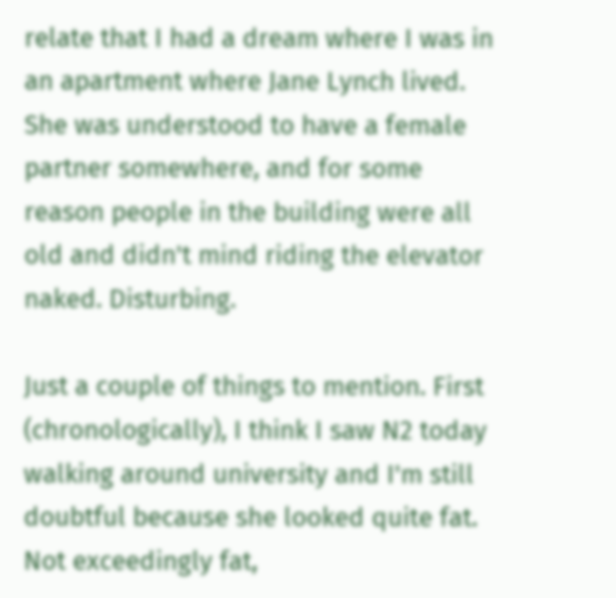relate that I had a dream where I was in an apartment where Jane Lynch lived. She was understood to have a female partner somewhere, and for some reason people in the building were all old and didn't mind riding the elevator naked. Disturbing.

Just a couple of things to mention. First (chronologically), I think I saw N2 today walking around university and I'm still doubtful because she looked quite fat. Not exceedingly fat,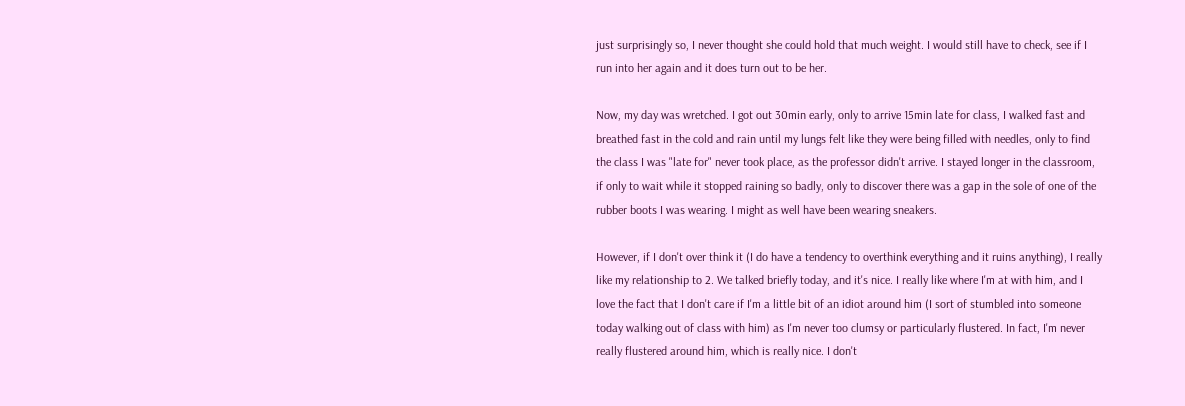just surprisingly so, I never thought she could hold that much weight. I would still have to check, see if I run into her again and it does turn out to be her.

Now, my day was wretched. I got out 30min early, only to arrive 15min late for class, I walked fast and breathed fast in the cold and rain until my lungs felt like they were being filled with needles, only to find the class I was "late for" never took place, as the professor didn't arrive. I stayed longer in the classroom, if only to wait while it stopped raining so badly, only to discover there was a gap in the sole of one of the rubber boots I was wearing. I might as well have been wearing sneakers.

However, if I don't over think it (I do have a tendency to overthink everything and it ruins anything), I really like my relationship to 2. We talked briefly today, and it's nice. I really like where I'm at with him, and I love the fact that I don't care if I'm a little bit of an idiot around him (I sort of stumbled into someone today walking out of class with him) as I'm never too clumsy or particularly flustered. In fact, I'm never really flustered around him, which is really nice. I don't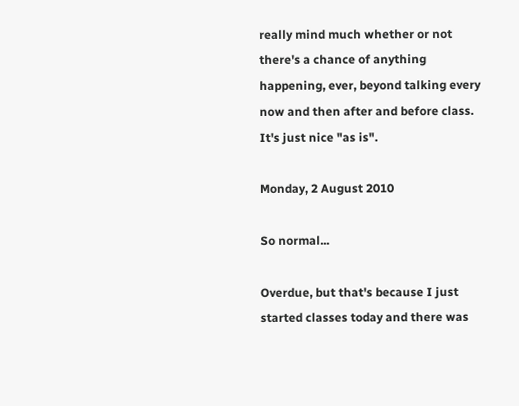really mind much whether or not there's a chance of anything happening, ever, beyond talking every now and then after and before class. It's just nice "as is".

Monday, 2 August 2010

So normal...

Overdue, but that's because I just started classes today and there was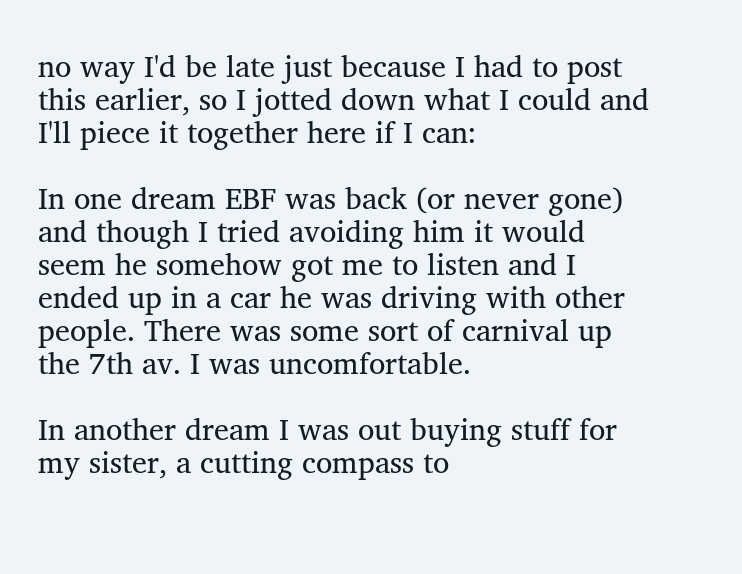no way I'd be late just because I had to post this earlier, so I jotted down what I could and I'll piece it together here if I can:

In one dream EBF was back (or never gone) and though I tried avoiding him it would seem he somehow got me to listen and I ended up in a car he was driving with other people. There was some sort of carnival up the 7th av. I was uncomfortable.

In another dream I was out buying stuff for my sister, a cutting compass to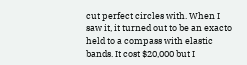cut perfect circles with. When I saw it, it turned out to be an exacto held to a compass with elastic bands. It cost $20,000 but I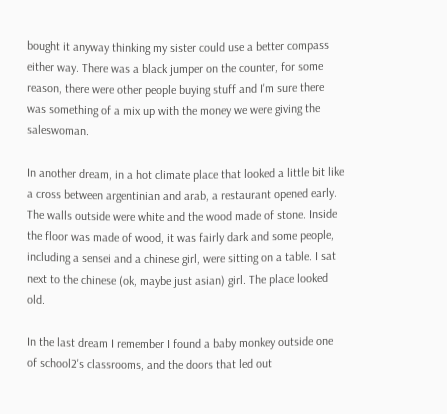bought it anyway thinking my sister could use a better compass either way. There was a black jumper on the counter, for some reason, there were other people buying stuff and I'm sure there was something of a mix up with the money we were giving the saleswoman.

In another dream, in a hot climate place that looked a little bit like a cross between argentinian and arab, a restaurant opened early. The walls outside were white and the wood made of stone. Inside the floor was made of wood, it was fairly dark and some people, including a sensei and a chinese girl, were sitting on a table. I sat next to the chinese (ok, maybe just asian) girl. The place looked old.

In the last dream I remember I found a baby monkey outside one of school2's classrooms, and the doors that led out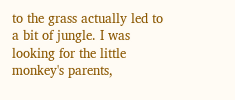to the grass actually led to a bit of jungle. I was looking for the little monkey's parents,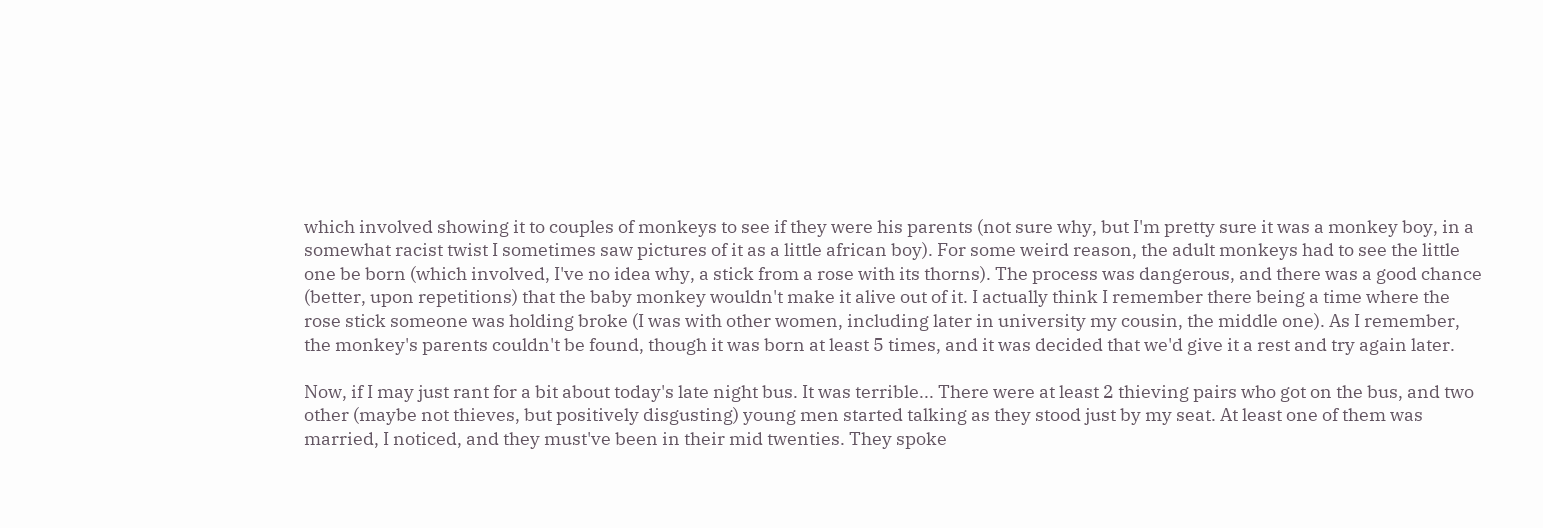which involved showing it to couples of monkeys to see if they were his parents (not sure why, but I'm pretty sure it was a monkey boy, in a somewhat racist twist I sometimes saw pictures of it as a little african boy). For some weird reason, the adult monkeys had to see the little one be born (which involved, I've no idea why, a stick from a rose with its thorns). The process was dangerous, and there was a good chance (better, upon repetitions) that the baby monkey wouldn't make it alive out of it. I actually think I remember there being a time where the rose stick someone was holding broke (I was with other women, including later in university my cousin, the middle one). As I remember, the monkey's parents couldn't be found, though it was born at least 5 times, and it was decided that we'd give it a rest and try again later.

Now, if I may just rant for a bit about today's late night bus. It was terrible... There were at least 2 thieving pairs who got on the bus, and two other (maybe not thieves, but positively disgusting) young men started talking as they stood just by my seat. At least one of them was married, I noticed, and they must've been in their mid twenties. They spoke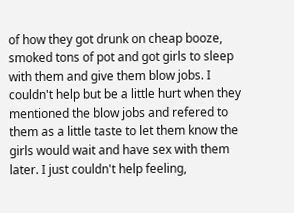of how they got drunk on cheap booze, smoked tons of pot and got girls to sleep with them and give them blow jobs. I couldn't help but be a little hurt when they mentioned the blow jobs and refered to them as a little taste to let them know the girls would wait and have sex with them later. I just couldn't help feeling,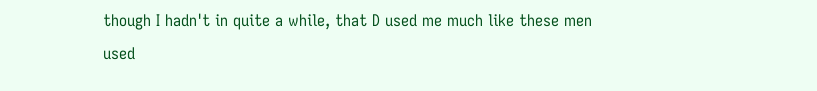though I hadn't in quite a while, that D used me much like these men used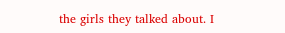the girls they talked about. I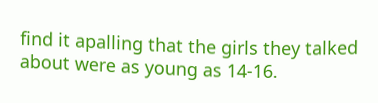find it apalling that the girls they talked about were as young as 14-16.